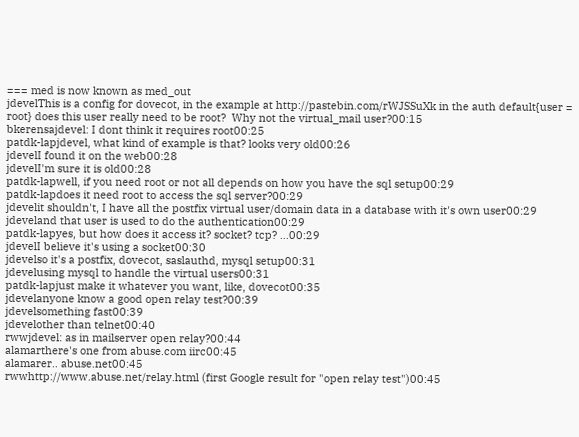=== med is now known as med_out
jdevelThis is a config for dovecot, in the example at http://pastebin.com/rWJSSuXk in the auth default{user = root} does this user really need to be root?  Why not the virtual_mail user?00:15
bkerensajdevel: I dont think it requires root00:25
patdk-lapjdevel, what kind of example is that? looks very old00:26
jdevelI found it on the web00:28
jdevelI'm sure it is old00:28
patdk-lapwell, if you need root or not all depends on how you have the sql setup00:29
patdk-lapdoes it need root to access the sql server?00:29
jdevelit shouldn't, I have all the postfix virtual user/domain data in a database with it's own user00:29
jdeveland that user is used to do the authentication00:29
patdk-lapyes, but how does it access it? socket? tcp? ...00:29
jdevelI believe it's using a socket00:30
jdevelso it's a postfix, dovecot, saslauthd, mysql setup00:31
jdevelusing mysql to handle the virtual users00:31
patdk-lapjust make it whatever you want, like, dovecot00:35
jdevelanyone know a good open relay test?00:39
jdevelsomething fast00:39
jdevelother than telnet00:40
rwwjdevel: as in mailserver open relay?00:44
alamarthere's one from abuse.com iirc00:45
alamarer.. abuse.net00:45
rwwhttp://www.abuse.net/relay.html (first Google result for "open relay test")00:45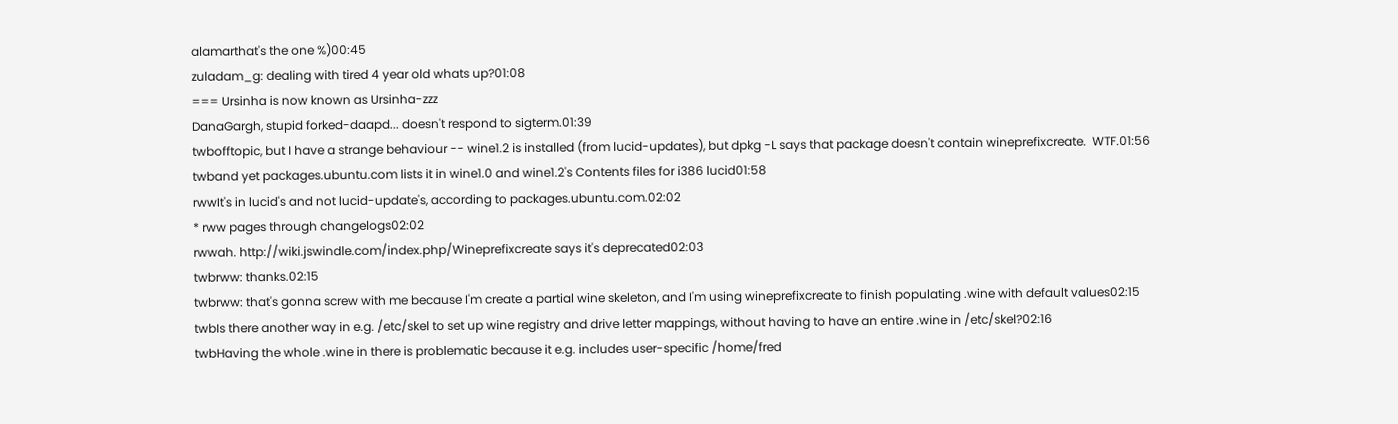alamarthat's the one %)00:45
zuladam_g: dealing with tired 4 year old whats up?01:08
=== Ursinha is now known as Ursinha-zzz
DanaGargh, stupid forked-daapd... doesn't respond to sigterm.01:39
twbofftopic, but I have a strange behaviour -- wine1.2 is installed (from lucid-updates), but dpkg -L says that package doesn't contain wineprefixcreate.  WTF.01:56
twband yet packages.ubuntu.com lists it in wine1.0 and wine1.2's Contents files for i386 lucid01:58
rwwIt's in lucid's and not lucid-update's, according to packages.ubuntu.com.02:02
* rww pages through changelogs02:02
rwwah. http://wiki.jswindle.com/index.php/Wineprefixcreate says it's deprecated02:03
twbrww: thanks.02:15
twbrww: that's gonna screw with me because I'm create a partial wine skeleton, and I'm using wineprefixcreate to finish populating .wine with default values02:15
twbIs there another way in e.g. /etc/skel to set up wine registry and drive letter mappings, without having to have an entire .wine in /etc/skel?02:16
twbHaving the whole .wine in there is problematic because it e.g. includes user-specific /home/fred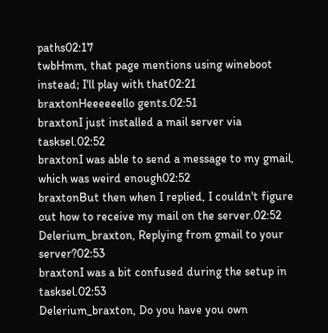paths02:17
twbHmm, that page mentions using wineboot instead; I'll play with that02:21
braxtonHeeeeeello gents.02:51
braxtonI just installed a mail server via tasksel.02:52
braxtonI was able to send a message to my gmail, which was weird enough02:52
braxtonBut then when I replied, I couldn't figure out how to receive my mail on the server.02:52
Delerium_braxton, Replying from gmail to your server?02:53
braxtonI was a bit confused during the setup in tasksel.02:53
Delerium_braxton, Do you have you own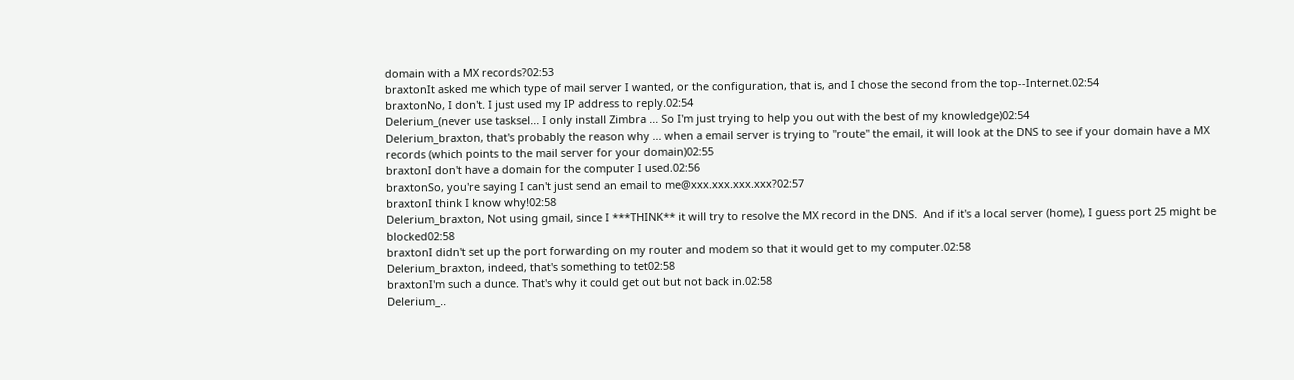domain with a MX records?02:53
braxtonIt asked me which type of mail server I wanted, or the configuration, that is, and I chose the second from the top--Internet.02:54
braxtonNo, I don't. I just used my IP address to reply.02:54
Delerium_(never use tasksel... I only install Zimbra ... So I'm just trying to help you out with the best of my knowledge)02:54
Delerium_braxton, that's probably the reason why ... when a email server is trying to "route" the email, it will look at the DNS to see if your domain have a MX records (which points to the mail server for your domain)02:55
braxtonI don't have a domain for the computer I used.02:56
braxtonSo, you're saying I can't just send an email to me@xxx.xxx.xxx.xxx?02:57
braxtonI think I know why!02:58
Delerium_braxton, Not using gmail, since I ***THINK** it will try to resolve the MX record in the DNS.  And if it's a local server (home), I guess port 25 might be blocked02:58
braxtonI didn't set up the port forwarding on my router and modem so that it would get to my computer.02:58
Delerium_braxton, indeed, that's something to tet02:58
braxtonI'm such a dunce. That's why it could get out but not back in.02:58
Delerium_..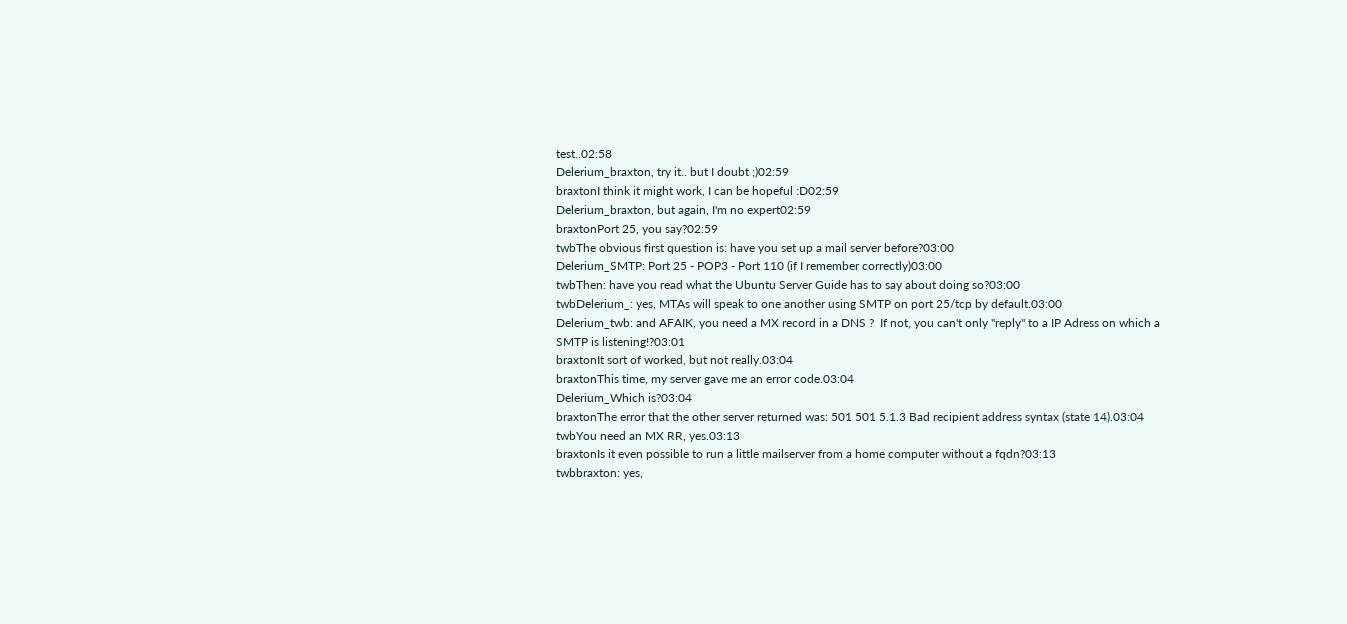test..02:58
Delerium_braxton, try it.. but I doubt ;)02:59
braxtonI think it might work, I can be hopeful :D02:59
Delerium_braxton, but again, I'm no expert02:59
braxtonPort 25, you say?02:59
twbThe obvious first question is: have you set up a mail server before?03:00
Delerium_SMTP: Port 25 - POP3 - Port 110 (if I remember correctly)03:00
twbThen: have you read what the Ubuntu Server Guide has to say about doing so?03:00
twbDelerium_: yes, MTAs will speak to one another using SMTP on port 25/tcp by default.03:00
Delerium_twb: and AFAIK, you need a MX record in a DNS ?  If not, you can't only "reply" to a IP Adress on which a SMTP is listening!?03:01
braxtonIt sort of worked, but not really.03:04
braxtonThis time, my server gave me an error code.03:04
Delerium_Which is?03:04
braxtonThe error that the other server returned was: 501 501 5.1.3 Bad recipient address syntax (state 14).03:04
twbYou need an MX RR, yes.03:13
braxtonIs it even possible to run a little mailserver from a home computer without a fqdn?03:13
twbbraxton: yes,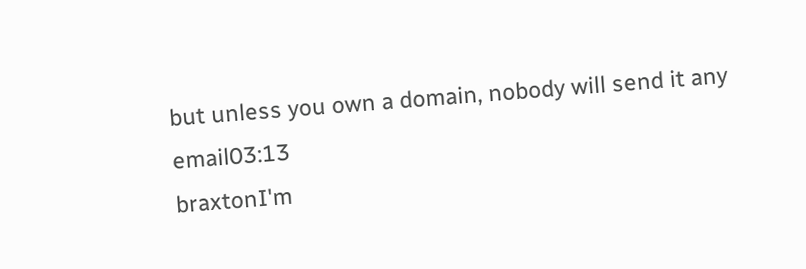but unless you own a domain, nobody will send it any email03:13
braxtonI'm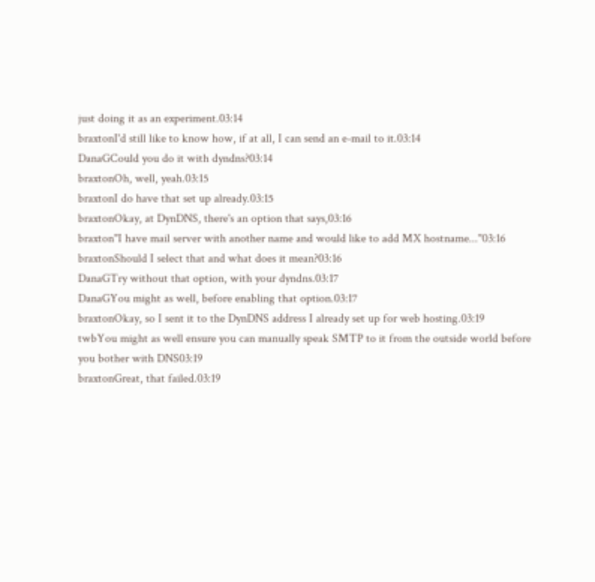just doing it as an experiment.03:14
braxtonI'd still like to know how, if at all, I can send an e-mail to it.03:14
DanaGCould you do it with dyndns?03:14
braxtonOh, well, yeah.03:15
braxtonI do have that set up already.03:15
braxtonOkay, at DynDNS, there's an option that says,03:16
braxton"I have mail server with another name and would like to add MX hostname..."03:16
braxtonShould I select that and what does it mean?03:16
DanaGTry without that option, with your dyndns.03:17
DanaGYou might as well, before enabling that option.03:17
braxtonOkay, so I sent it to the DynDNS address I already set up for web hosting.03:19
twbYou might as well ensure you can manually speak SMTP to it from the outside world before you bother with DNS03:19
braxtonGreat, that failed.03:19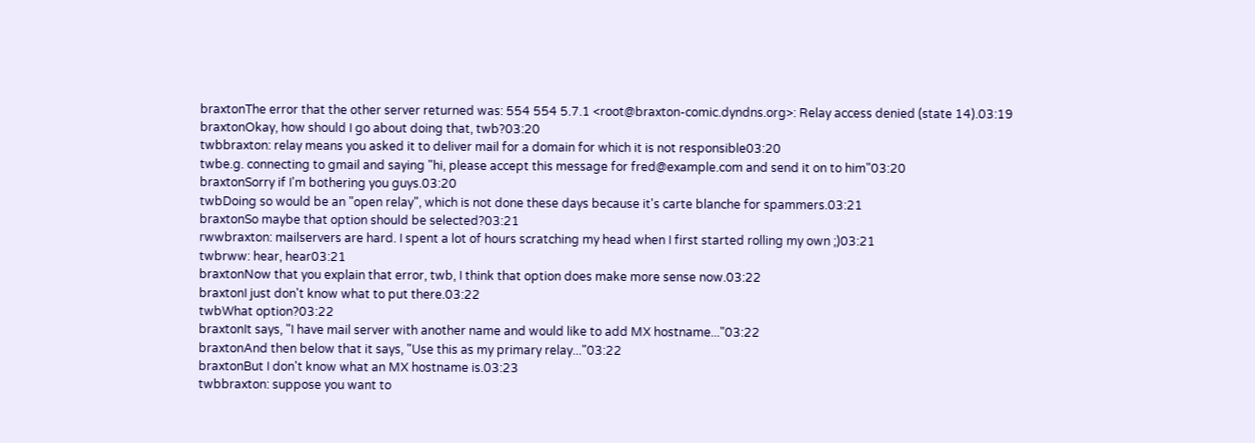braxtonThe error that the other server returned was: 554 554 5.7.1 <root@braxton-comic.dyndns.org>: Relay access denied (state 14).03:19
braxtonOkay, how should I go about doing that, twb?03:20
twbbraxton: relay means you asked it to deliver mail for a domain for which it is not responsible03:20
twbe.g. connecting to gmail and saying "hi, please accept this message for fred@example.com and send it on to him"03:20
braxtonSorry if I'm bothering you guys.03:20
twbDoing so would be an "open relay", which is not done these days because it's carte blanche for spammers.03:21
braxtonSo maybe that option should be selected?03:21
rwwbraxton: mailservers are hard. I spent a lot of hours scratching my head when I first started rolling my own ;)03:21
twbrww: hear, hear03:21
braxtonNow that you explain that error, twb, I think that option does make more sense now.03:22
braxtonI just don't know what to put there.03:22
twbWhat option?03:22
braxtonIt says, "I have mail server with another name and would like to add MX hostname..."03:22
braxtonAnd then below that it says, "Use this as my primary relay..."03:22
braxtonBut I don't know what an MX hostname is.03:23
twbbraxton: suppose you want to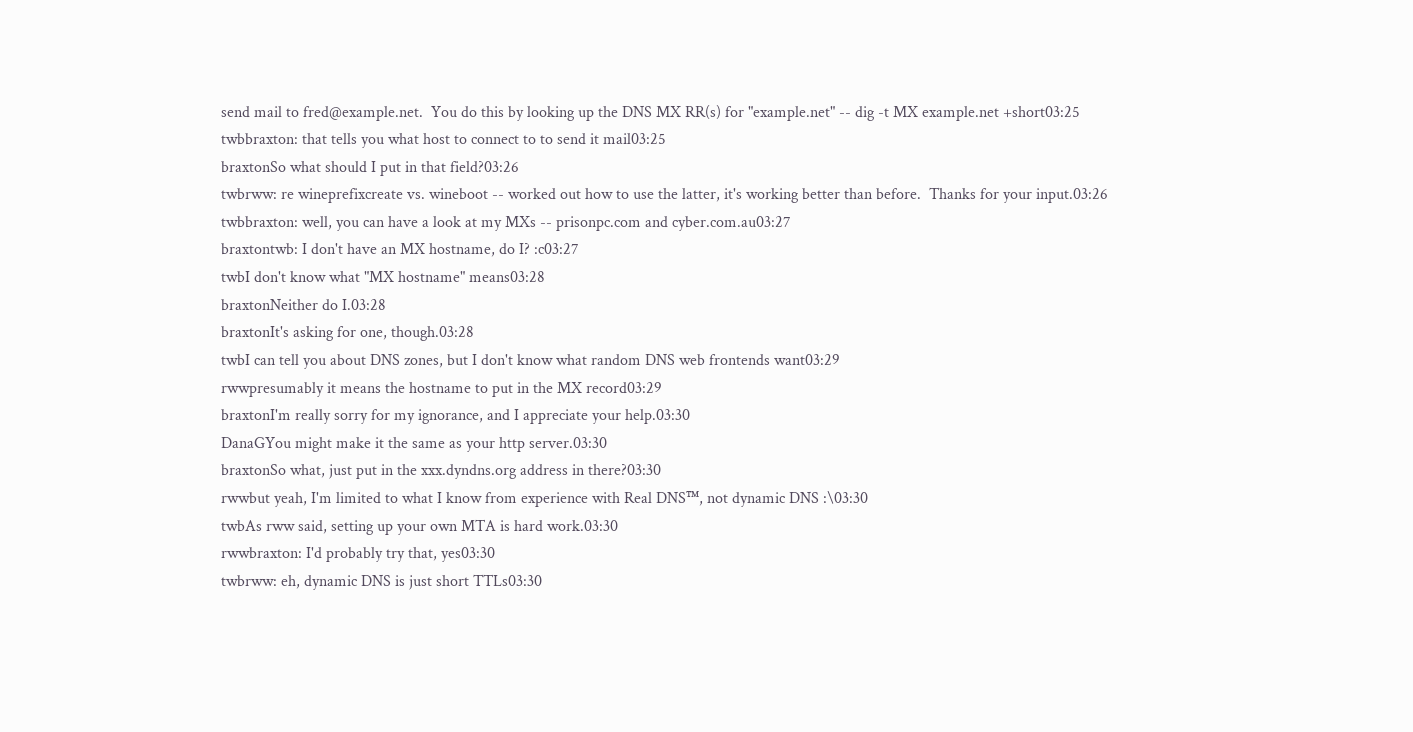send mail to fred@example.net.  You do this by looking up the DNS MX RR(s) for "example.net" -- dig -t MX example.net +short03:25
twbbraxton: that tells you what host to connect to to send it mail03:25
braxtonSo what should I put in that field?03:26
twbrww: re wineprefixcreate vs. wineboot -- worked out how to use the latter, it's working better than before.  Thanks for your input.03:26
twbbraxton: well, you can have a look at my MXs -- prisonpc.com and cyber.com.au03:27
braxtontwb: I don't have an MX hostname, do I? :c03:27
twbI don't know what "MX hostname" means03:28
braxtonNeither do I.03:28
braxtonIt's asking for one, though.03:28
twbI can tell you about DNS zones, but I don't know what random DNS web frontends want03:29
rwwpresumably it means the hostname to put in the MX record03:29
braxtonI'm really sorry for my ignorance, and I appreciate your help.03:30
DanaGYou might make it the same as your http server.03:30
braxtonSo what, just put in the xxx.dyndns.org address in there?03:30
rwwbut yeah, I'm limited to what I know from experience with Real DNS™, not dynamic DNS :\03:30
twbAs rww said, setting up your own MTA is hard work.03:30
rwwbraxton: I'd probably try that, yes03:30
twbrww: eh, dynamic DNS is just short TTLs03:30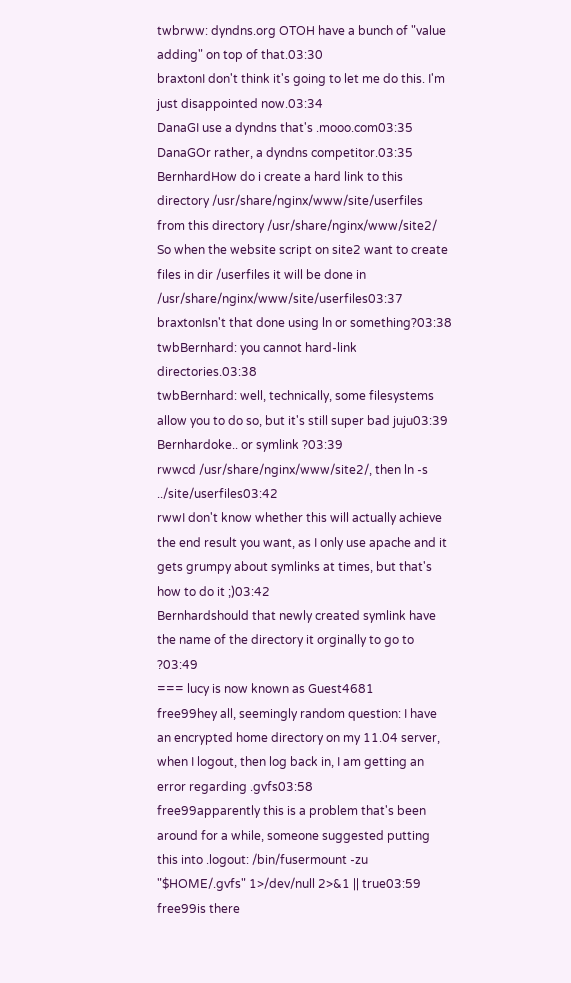twbrww: dyndns.org OTOH have a bunch of "value adding" on top of that.03:30
braxtonI don't think it's going to let me do this. I'm just disappointed now.03:34
DanaGI use a dyndns that's .mooo.com03:35
DanaGOr rather, a dyndns competitor.03:35
BernhardHow do i create a hard link to this directory /usr/share/nginx/www/site/userfiles from this directory /usr/share/nginx/www/site2/             So when the website script on site2 want to create files in dir /userfiles it will be done in /usr/share/nginx/www/site/userfiles03:37
braxtonIsn't that done using ln or something?03:38
twbBernhard: you cannot hard-link directories.03:38
twbBernhard: well, technically, some filesystems allow you to do so, but it's still super bad juju03:39
Bernhardoke.. or symlink ?03:39
rwwcd /usr/share/nginx/www/site2/, then ln -s ../site/userfiles03:42
rwwI don't know whether this will actually achieve the end result you want, as I only use apache and it gets grumpy about symlinks at times, but that's how to do it ;)03:42
Bernhardshould that newly created symlink have the name of the directory it orginally to go to ?03:49
=== lucy is now known as Guest4681
free99hey all, seemingly random question: I have an encrypted home directory on my 11.04 server, when I logout, then log back in, I am getting an error regarding .gvfs03:58
free99apparently this is a problem that's been around for a while, someone suggested putting this into .logout: /bin/fusermount -zu "$HOME/.gvfs" 1>/dev/null 2>&1 || true03:59
free99is there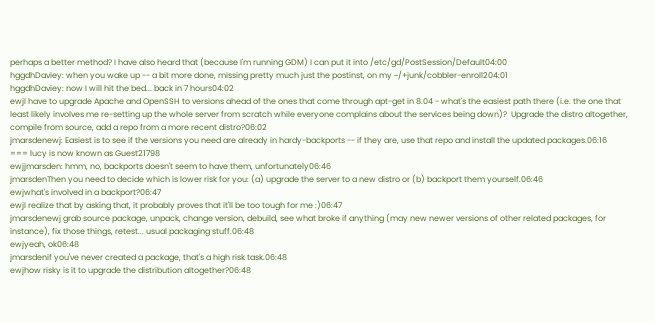perhaps a better method? I have also heard that (because I'm running GDM) I can put it into /etc/gd/PostSession/Default04:00
hggdhDaviey: when you wake up -- a bit more done, missing pretty much just the postinst, on my ~/+junk/cobbler-enroll204:01
hggdhDaviey: now I will hit the bed... back in 7 hours04:02
ewjI have to upgrade Apache and OpenSSH to versions ahead of the ones that come through apt-get in 8.04 - what's the easiest path there (i.e. the one that least likely involves me re-setting up the whole server from scratch while everyone complains about the services being down)?  Upgrade the distro altogether, compile from source, add a repo from a more recent distro?06:02
jmarsdenewj: Easiest is to see if the versions you need are already in hardy-backports -- if they are, use that repo and install the updated packages.06:16
=== lucy is now known as Guest21798
ewjjmarsden: hmm, no, backports doesn't seem to have them, unfortunately06:46
jmarsdenThen you need to decide which is lower risk for you: (a) upgrade the server to a new distro or (b) backport them yourself.06:46
ewjwhat's involved in a backport?06:47
ewjI realize that by asking that, it probably proves that it'll be too tough for me :)06:47
jmarsdenewj grab source package, unpack, change version, debuild, see what broke if anything (may new newer versions of other related packages, for instance), fix those things, retest... usual packaging stuff.06:48
ewjyeah, ok06:48
jmarsdenif you've never created a package, that's a high risk task.06:48
ewjhow risky is it to upgrade the distribution altogether?06:48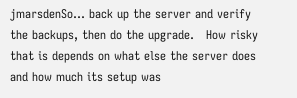jmarsdenSo... back up the server and verify the backups, then do the upgrade.   How risky that is depends on what else the server does and how much its setup was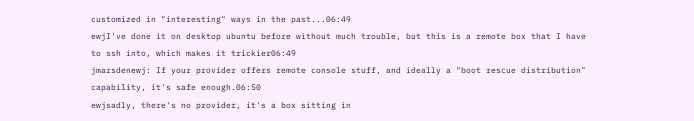customized in "interesting" ways in the past...06:49
ewjI've done it on desktop ubuntu before without much trouble, but this is a remote box that I have to ssh into, which makes it trickier06:49
jmarsdenewj: If your provider offers remote console stuff, and ideally a "boot rescue distribution" capability, it's safe enough.06:50
ewjsadly, there's no provider, it's a box sitting in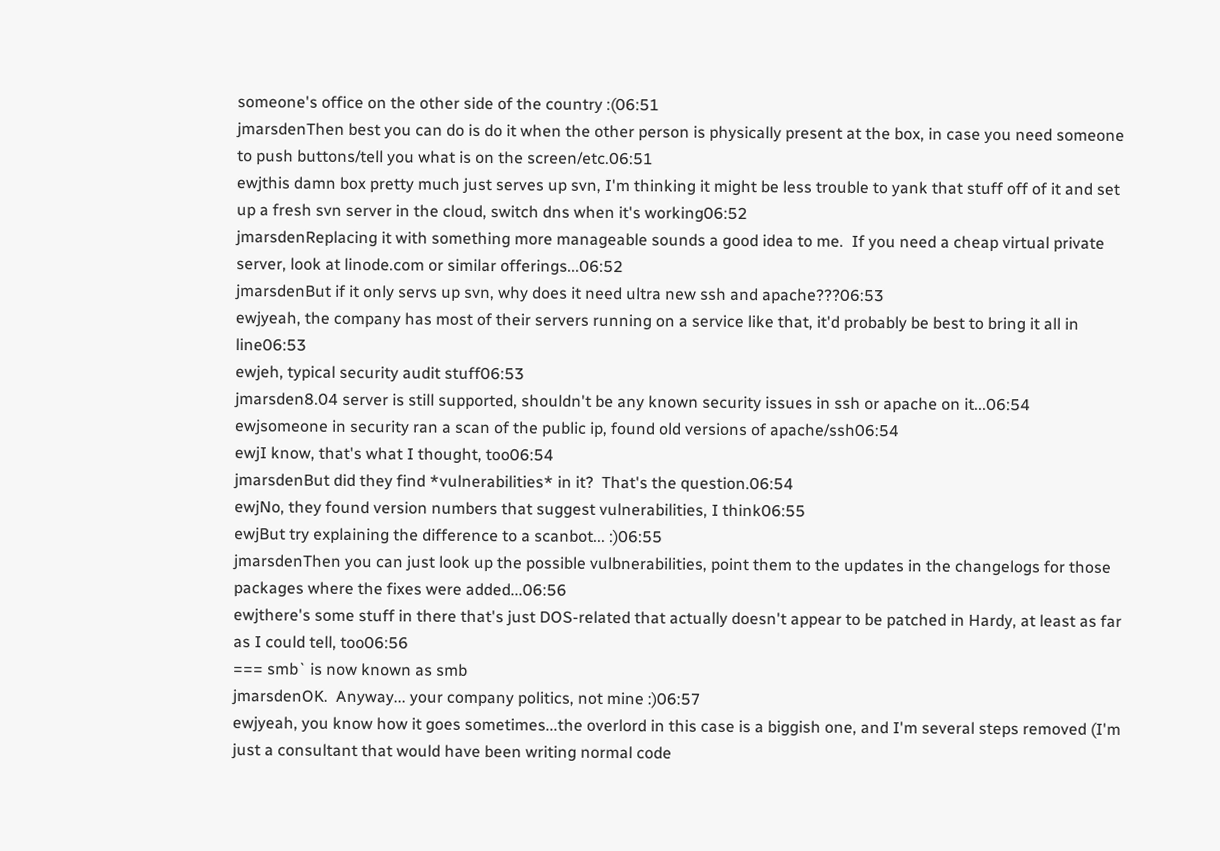someone's office on the other side of the country :(06:51
jmarsdenThen best you can do is do it when the other person is physically present at the box, in case you need someone to push buttons/tell you what is on the screen/etc.06:51
ewjthis damn box pretty much just serves up svn, I'm thinking it might be less trouble to yank that stuff off of it and set up a fresh svn server in the cloud, switch dns when it's working06:52
jmarsdenReplacing it with something more manageable sounds a good idea to me.  If you need a cheap virtual private server, look at linode.com or similar offerings...06:52
jmarsdenBut if it only servs up svn, why does it need ultra new ssh and apache???06:53
ewjyeah, the company has most of their servers running on a service like that, it'd probably be best to bring it all in line06:53
ewjeh, typical security audit stuff06:53
jmarsden8.04 server is still supported, shouldn't be any known security issues in ssh or apache on it...06:54
ewjsomeone in security ran a scan of the public ip, found old versions of apache/ssh06:54
ewjI know, that's what I thought, too06:54
jmarsdenBut did they find *vulnerabilities* in it?  That's the question.06:54
ewjNo, they found version numbers that suggest vulnerabilities, I think06:55
ewjBut try explaining the difference to a scanbot... :)06:55
jmarsdenThen you can just look up the possible vulbnerabilities, point them to the updates in the changelogs for those packages where the fixes were added...06:56
ewjthere's some stuff in there that's just DOS-related that actually doesn't appear to be patched in Hardy, at least as far as I could tell, too06:56
=== smb` is now known as smb
jmarsdenOK.  Anyway... your company politics, not mine :)06:57
ewjyeah, you know how it goes sometimes...the overlord in this case is a biggish one, and I'm several steps removed (I'm just a consultant that would have been writing normal code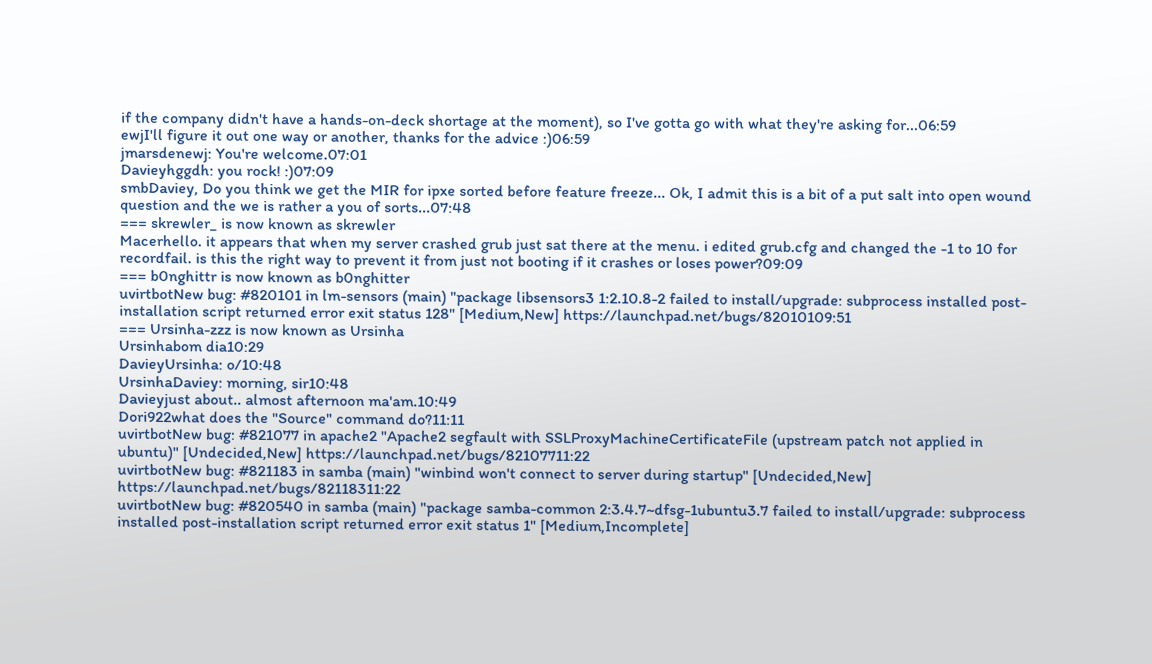if the company didn't have a hands-on-deck shortage at the moment), so I've gotta go with what they're asking for...06:59
ewjI'll figure it out one way or another, thanks for the advice :)06:59
jmarsdenewj: You're welcome.07:01
Davieyhggdh: you rock! :)07:09
smbDaviey, Do you think we get the MIR for ipxe sorted before feature freeze... Ok, I admit this is a bit of a put salt into open wound question and the we is rather a you of sorts...07:48
=== skrewler_ is now known as skrewler
Macerhello. it appears that when my server crashed grub just sat there at the menu. i edited grub.cfg and changed the -1 to 10 for recordfail. is this the right way to prevent it from just not booting if it crashes or loses power?09:09
=== b0nghittr is now known as b0nghitter
uvirtbotNew bug: #820101 in lm-sensors (main) "package libsensors3 1:2.10.8-2 failed to install/upgrade: subprocess installed post-installation script returned error exit status 128" [Medium,New] https://launchpad.net/bugs/82010109:51
=== Ursinha-zzz is now known as Ursinha
Ursinhabom dia10:29
DavieyUrsinha: o/10:48
UrsinhaDaviey: morning, sir10:48
Davieyjust about.. almost afternoon ma'am.10:49
Dori922what does the "Source" command do?11:11
uvirtbotNew bug: #821077 in apache2 "Apache2 segfault with SSLProxyMachineCertificateFile (upstream patch not applied in ubuntu)" [Undecided,New] https://launchpad.net/bugs/82107711:22
uvirtbotNew bug: #821183 in samba (main) "winbind won't connect to server during startup" [Undecided,New] https://launchpad.net/bugs/82118311:22
uvirtbotNew bug: #820540 in samba (main) "package samba-common 2:3.4.7~dfsg-1ubuntu3.7 failed to install/upgrade: subprocess installed post-installation script returned error exit status 1" [Medium,Incomplete]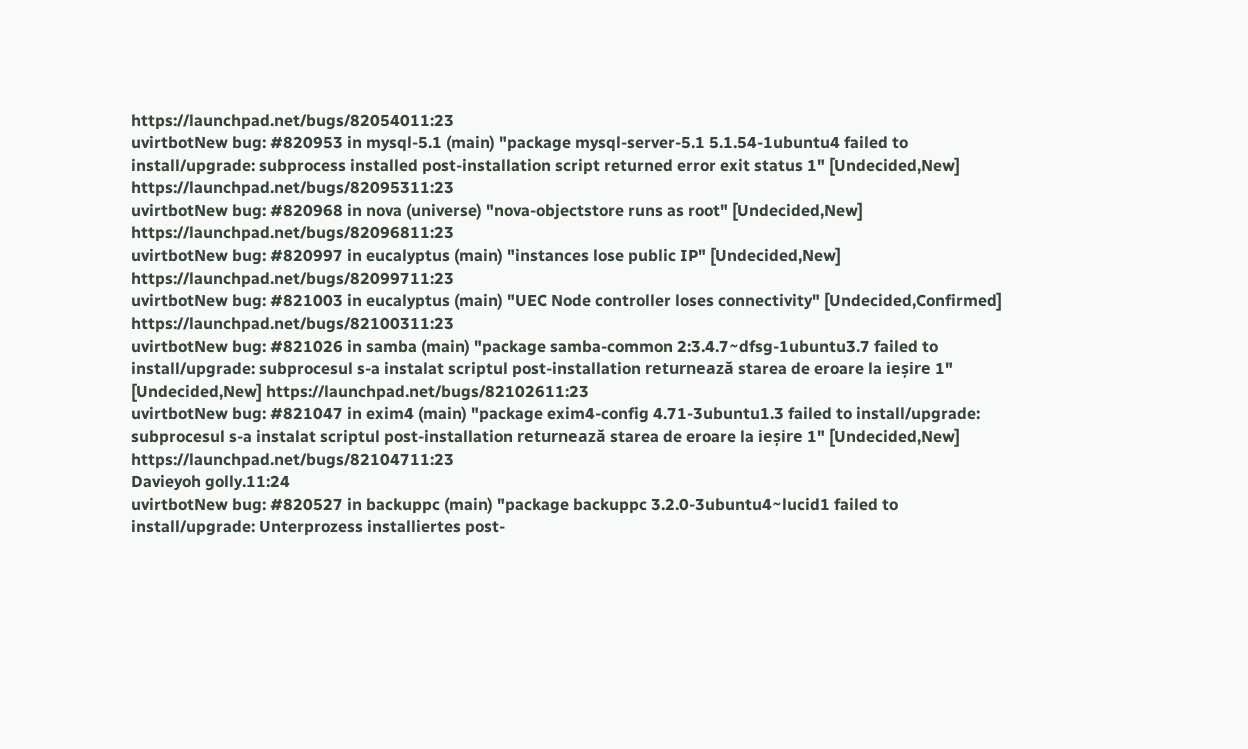https://launchpad.net/bugs/82054011:23
uvirtbotNew bug: #820953 in mysql-5.1 (main) "package mysql-server-5.1 5.1.54-1ubuntu4 failed to install/upgrade: subprocess installed post-installation script returned error exit status 1" [Undecided,New] https://launchpad.net/bugs/82095311:23
uvirtbotNew bug: #820968 in nova (universe) "nova-objectstore runs as root" [Undecided,New] https://launchpad.net/bugs/82096811:23
uvirtbotNew bug: #820997 in eucalyptus (main) "instances lose public IP" [Undecided,New] https://launchpad.net/bugs/82099711:23
uvirtbotNew bug: #821003 in eucalyptus (main) "UEC Node controller loses connectivity" [Undecided,Confirmed] https://launchpad.net/bugs/82100311:23
uvirtbotNew bug: #821026 in samba (main) "package samba-common 2:3.4.7~dfsg-1ubuntu3.7 failed to install/upgrade: subprocesul s-a instalat scriptul post-installation returnează starea de eroare la ieșire 1" [Undecided,New] https://launchpad.net/bugs/82102611:23
uvirtbotNew bug: #821047 in exim4 (main) "package exim4-config 4.71-3ubuntu1.3 failed to install/upgrade: subprocesul s-a instalat scriptul post-installation returnează starea de eroare la ieșire 1" [Undecided,New] https://launchpad.net/bugs/82104711:23
Davieyoh golly.11:24
uvirtbotNew bug: #820527 in backuppc (main) "package backuppc 3.2.0-3ubuntu4~lucid1 failed to install/upgrade: Unterprozess installiertes post-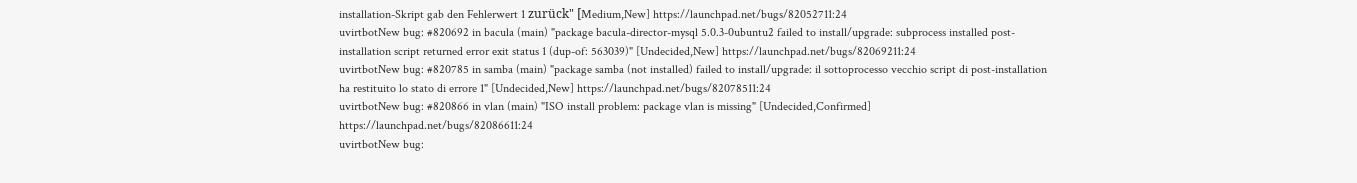installation-Skript gab den Fehlerwert 1 zurück" [Medium,New] https://launchpad.net/bugs/82052711:24
uvirtbotNew bug: #820692 in bacula (main) "package bacula-director-mysql 5.0.3-0ubuntu2 failed to install/upgrade: subprocess installed post-installation script returned error exit status 1 (dup-of: 563039)" [Undecided,New] https://launchpad.net/bugs/82069211:24
uvirtbotNew bug: #820785 in samba (main) "package samba (not installed) failed to install/upgrade: il sottoprocesso vecchio script di post-installation ha restituito lo stato di errore 1" [Undecided,New] https://launchpad.net/bugs/82078511:24
uvirtbotNew bug: #820866 in vlan (main) "ISO install problem: package vlan is missing" [Undecided,Confirmed] https://launchpad.net/bugs/82086611:24
uvirtbotNew bug: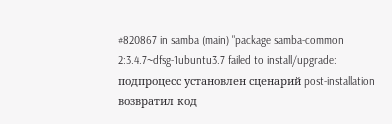#820867 in samba (main) "package samba-common 2:3.4.7~dfsg-1ubuntu3.7 failed to install/upgrade: подпроцесс установлен сценарий post-installation возвратил код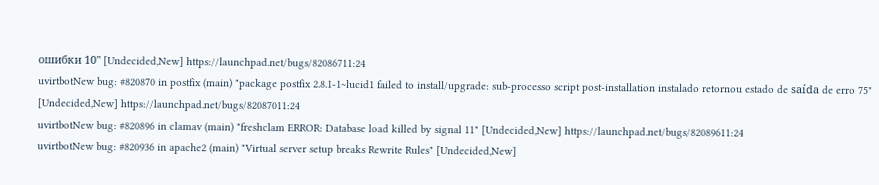ошибки 10" [Undecided,New] https://launchpad.net/bugs/82086711:24
uvirtbotNew bug: #820870 in postfix (main) "package postfix 2.8.1-1~lucid1 failed to install/upgrade: sub-processo script post-installation instalado retornou estado de saída de erro 75" [Undecided,New] https://launchpad.net/bugs/82087011:24
uvirtbotNew bug: #820896 in clamav (main) "freshclam ERROR: Database load killed by signal 11" [Undecided,New] https://launchpad.net/bugs/82089611:24
uvirtbotNew bug: #820936 in apache2 (main) "Virtual server setup breaks Rewrite Rules" [Undecided,New]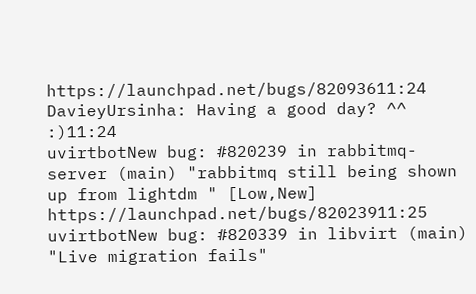https://launchpad.net/bugs/82093611:24
DavieyUrsinha: Having a good day? ^^ :)11:24
uvirtbotNew bug: #820239 in rabbitmq-server (main) "rabbitmq still being shown up from lightdm " [Low,New] https://launchpad.net/bugs/82023911:25
uvirtbotNew bug: #820339 in libvirt (main) "Live migration fails"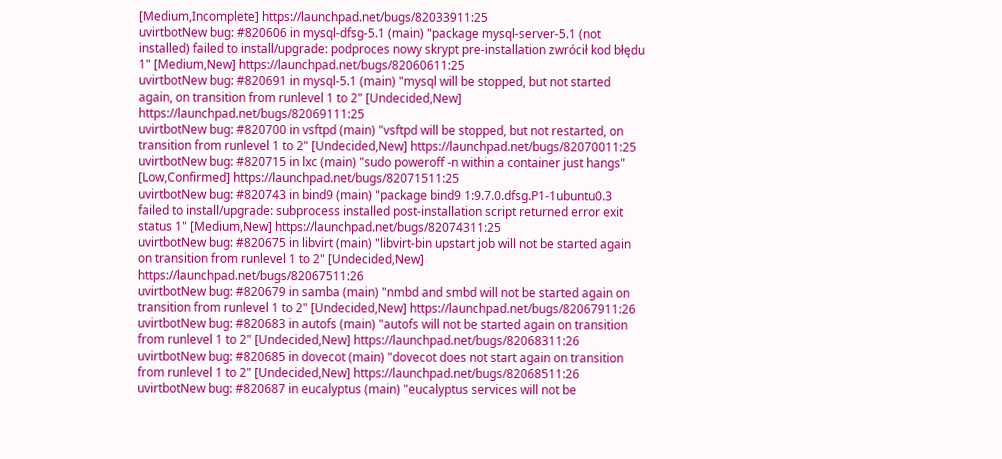[Medium,Incomplete] https://launchpad.net/bugs/82033911:25
uvirtbotNew bug: #820606 in mysql-dfsg-5.1 (main) "package mysql-server-5.1 (not installed) failed to install/upgrade: podproces nowy skrypt pre-installation zwrócił kod błędu 1" [Medium,New] https://launchpad.net/bugs/82060611:25
uvirtbotNew bug: #820691 in mysql-5.1 (main) "mysql will be stopped, but not started again, on transition from runlevel 1 to 2" [Undecided,New] https://launchpad.net/bugs/82069111:25
uvirtbotNew bug: #820700 in vsftpd (main) "vsftpd will be stopped, but not restarted, on transition from runlevel 1 to 2" [Undecided,New] https://launchpad.net/bugs/82070011:25
uvirtbotNew bug: #820715 in lxc (main) "sudo poweroff -n within a container just hangs" [Low,Confirmed] https://launchpad.net/bugs/82071511:25
uvirtbotNew bug: #820743 in bind9 (main) "package bind9 1:9.7.0.dfsg.P1-1ubuntu0.3 failed to install/upgrade: subprocess installed post-installation script returned error exit status 1" [Medium,New] https://launchpad.net/bugs/82074311:25
uvirtbotNew bug: #820675 in libvirt (main) "libvirt-bin upstart job will not be started again on transition from runlevel 1 to 2" [Undecided,New] https://launchpad.net/bugs/82067511:26
uvirtbotNew bug: #820679 in samba (main) "nmbd and smbd will not be started again on transition from runlevel 1 to 2" [Undecided,New] https://launchpad.net/bugs/82067911:26
uvirtbotNew bug: #820683 in autofs (main) "autofs will not be started again on transition from runlevel 1 to 2" [Undecided,New] https://launchpad.net/bugs/82068311:26
uvirtbotNew bug: #820685 in dovecot (main) "dovecot does not start again on transition from runlevel 1 to 2" [Undecided,New] https://launchpad.net/bugs/82068511:26
uvirtbotNew bug: #820687 in eucalyptus (main) "eucalyptus services will not be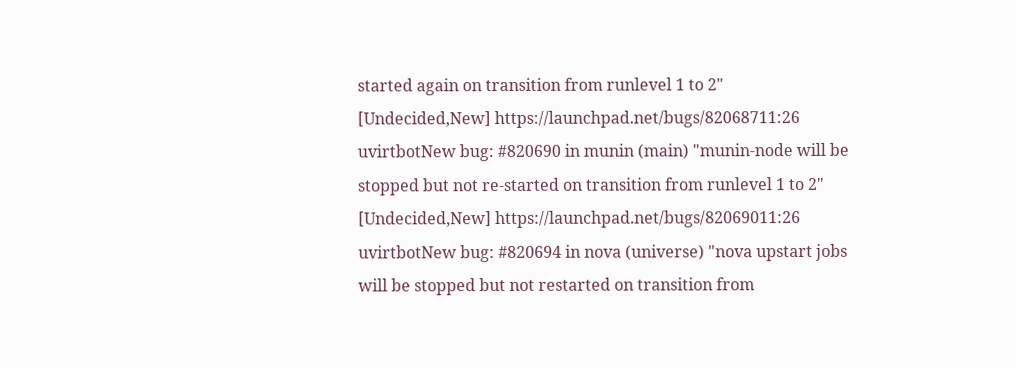started again on transition from runlevel 1 to 2" [Undecided,New] https://launchpad.net/bugs/82068711:26
uvirtbotNew bug: #820690 in munin (main) "munin-node will be stopped but not re-started on transition from runlevel 1 to 2" [Undecided,New] https://launchpad.net/bugs/82069011:26
uvirtbotNew bug: #820694 in nova (universe) "nova upstart jobs will be stopped but not restarted on transition from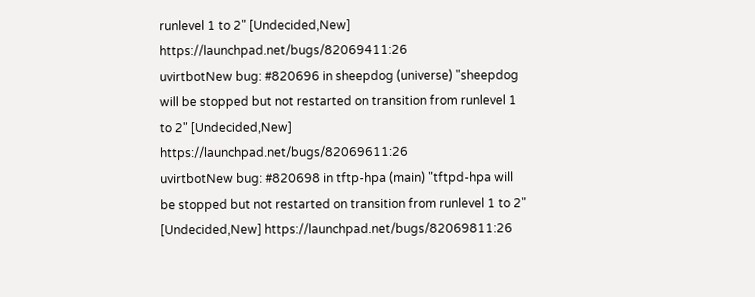runlevel 1 to 2" [Undecided,New] https://launchpad.net/bugs/82069411:26
uvirtbotNew bug: #820696 in sheepdog (universe) "sheepdog will be stopped but not restarted on transition from runlevel 1 to 2" [Undecided,New] https://launchpad.net/bugs/82069611:26
uvirtbotNew bug: #820698 in tftp-hpa (main) "tftpd-hpa will be stopped but not restarted on transition from runlevel 1 to 2" [Undecided,New] https://launchpad.net/bugs/82069811:26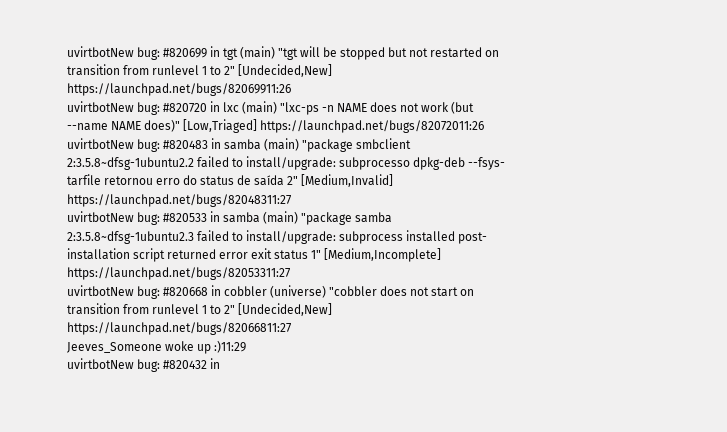uvirtbotNew bug: #820699 in tgt (main) "tgt will be stopped but not restarted on transition from runlevel 1 to 2" [Undecided,New] https://launchpad.net/bugs/82069911:26
uvirtbotNew bug: #820720 in lxc (main) "lxc-ps -n NAME does not work (but --name NAME does)" [Low,Triaged] https://launchpad.net/bugs/82072011:26
uvirtbotNew bug: #820483 in samba (main) "package smbclient 2:3.5.8~dfsg-1ubuntu2.2 failed to install/upgrade: subprocesso dpkg-deb --fsys-tarfile retornou erro do status de saída 2" [Medium,Invalid] https://launchpad.net/bugs/82048311:27
uvirtbotNew bug: #820533 in samba (main) "package samba 2:3.5.8~dfsg-1ubuntu2.3 failed to install/upgrade: subprocess installed post-installation script returned error exit status 1" [Medium,Incomplete] https://launchpad.net/bugs/82053311:27
uvirtbotNew bug: #820668 in cobbler (universe) "cobbler does not start on transition from runlevel 1 to 2" [Undecided,New] https://launchpad.net/bugs/82066811:27
Jeeves_Someone woke up :)11:29
uvirtbotNew bug: #820432 in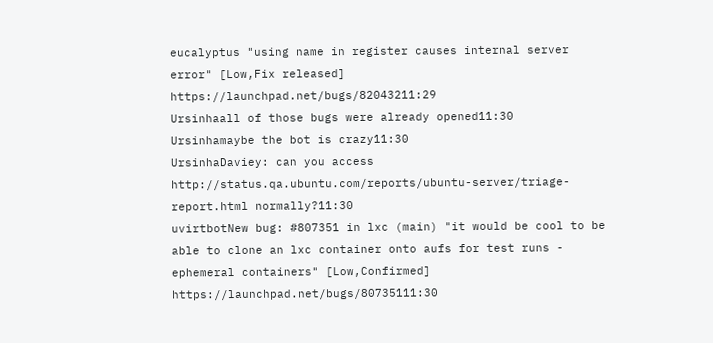eucalyptus "using name in register causes internal server error" [Low,Fix released] https://launchpad.net/bugs/82043211:29
Ursinhaall of those bugs were already opened11:30
Ursinhamaybe the bot is crazy11:30
UrsinhaDaviey: can you access http://status.qa.ubuntu.com/reports/ubuntu-server/triage-report.html normally?11:30
uvirtbotNew bug: #807351 in lxc (main) "it would be cool to be able to clone an lxc container onto aufs for test runs - ephemeral containers" [Low,Confirmed] https://launchpad.net/bugs/80735111:30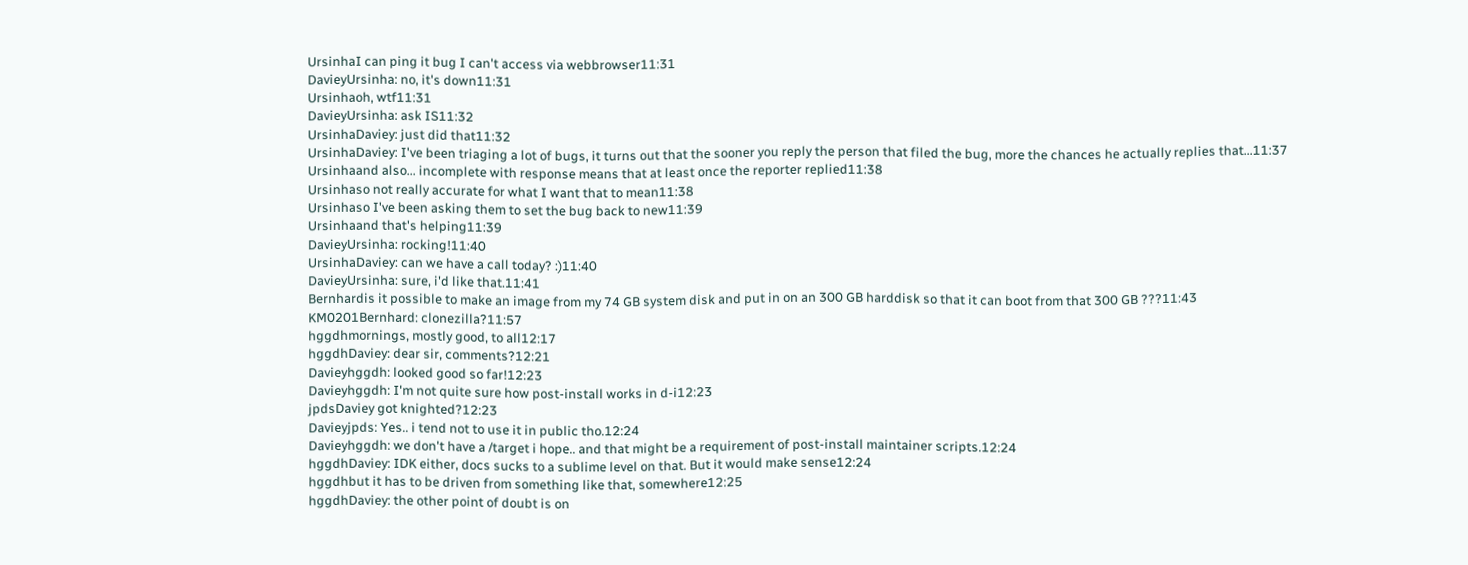UrsinhaI can ping it bug I can't access via webbrowser11:31
DavieyUrsinha: no, it's down11:31
Ursinhaoh, wtf11:31
DavieyUrsinha: ask IS11:32
UrsinhaDaviey: just did that11:32
UrsinhaDaviey: I've been triaging a lot of bugs, it turns out that the sooner you reply the person that filed the bug, more the chances he actually replies that...11:37
Ursinhaand also... incomplete with response means that at least once the reporter replied11:38
Ursinhaso not really accurate for what I want that to mean11:38
Ursinhaso I've been asking them to set the bug back to new11:39
Ursinhaand that's helping11:39
DavieyUrsinha: rocking!11:40
UrsinhaDaviey: can we have a call today? :)11:40
DavieyUrsinha: sure, i'd like that.11:41
Bernhardis it possible to make an image from my 74 GB system disk and put in on an 300 GB harddisk so that it can boot from that 300 GB ???11:43
KM0201Bernhard: clonezilla?11:57
hggdhmornings, mostly good, to all12:17
hggdhDaviey: dear sir, comments?12:21
Davieyhggdh: looked good so far!12:23
Davieyhggdh: I'm not quite sure how post-install works in d-i12:23
jpdsDaviey got knighted?12:23
Davieyjpds: Yes.. i tend not to use it in public tho.12:24
Davieyhggdh: we don't have a /target i hope.. and that might be a requirement of post-install maintainer scripts.12:24
hggdhDaviey: IDK either, docs sucks to a sublime level on that. But it would make sense12:24
hggdhbut it has to be driven from something like that, somewhere12:25
hggdhDaviey: the other point of doubt is on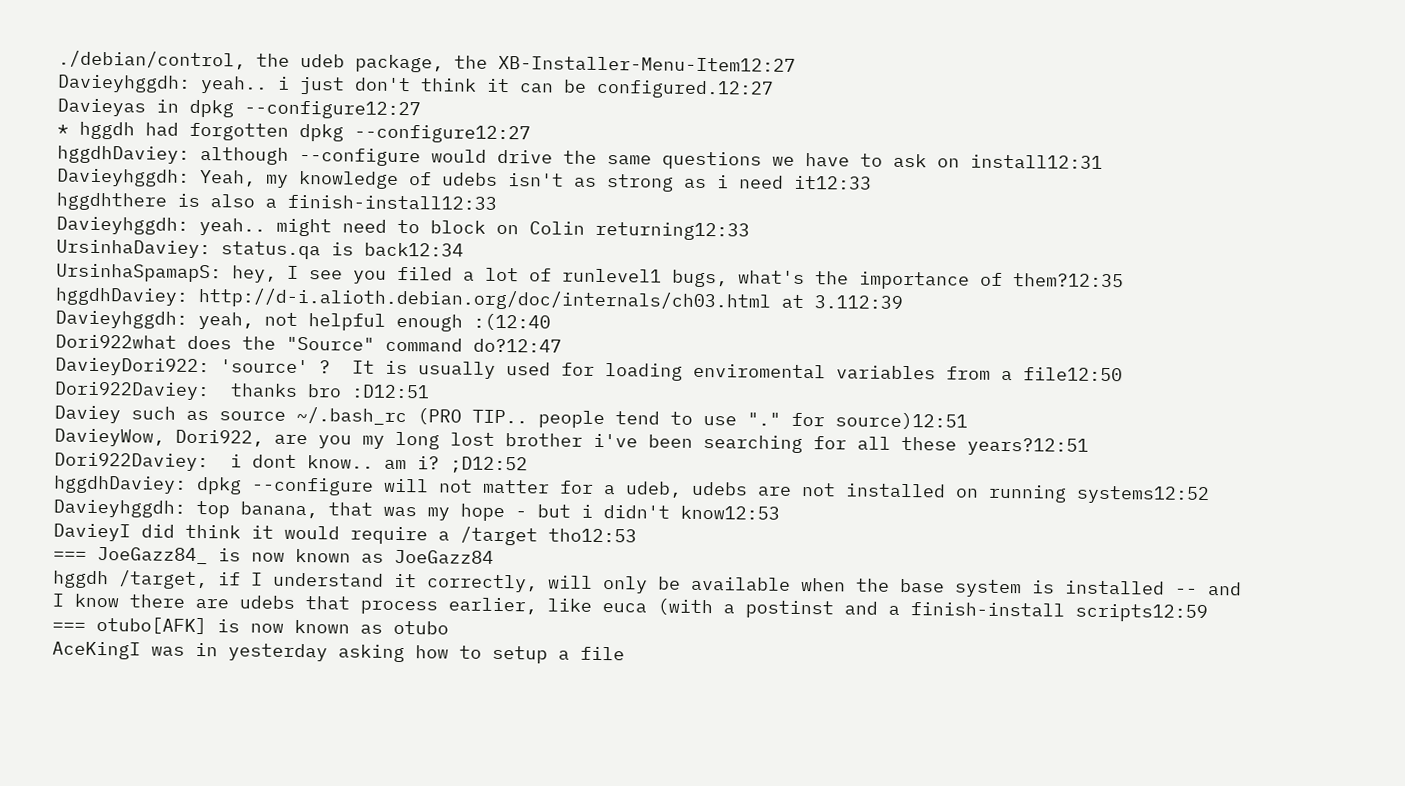./debian/control, the udeb package, the XB-Installer-Menu-Item12:27
Davieyhggdh: yeah.. i just don't think it can be configured.12:27
Davieyas in dpkg --configure12:27
* hggdh had forgotten dpkg --configure12:27
hggdhDaviey: although --configure would drive the same questions we have to ask on install12:31
Davieyhggdh: Yeah, my knowledge of udebs isn't as strong as i need it12:33
hggdhthere is also a finish-install12:33
Davieyhggdh: yeah.. might need to block on Colin returning12:33
UrsinhaDaviey: status.qa is back12:34
UrsinhaSpamapS: hey, I see you filed a lot of runlevel1 bugs, what's the importance of them?12:35
hggdhDaviey: http://d-i.alioth.debian.org/doc/internals/ch03.html at 3.112:39
Davieyhggdh: yeah, not helpful enough :(12:40
Dori922what does the "Source" command do?12:47
DavieyDori922: 'source' ?  It is usually used for loading enviromental variables from a file12:50
Dori922Daviey:  thanks bro :D12:51
Daviey such as source ~/.bash_rc (PRO TIP.. people tend to use "." for source)12:51
DavieyWow, Dori922, are you my long lost brother i've been searching for all these years?12:51
Dori922Daviey:  i dont know.. am i? ;D12:52
hggdhDaviey: dpkg --configure will not matter for a udeb, udebs are not installed on running systems12:52
Davieyhggdh: top banana, that was my hope - but i didn't know12:53
DavieyI did think it would require a /target tho12:53
=== JoeGazz84_ is now known as JoeGazz84
hggdh /target, if I understand it correctly, will only be available when the base system is installed -- and I know there are udebs that process earlier, like euca (with a postinst and a finish-install scripts12:59
=== otubo[AFK] is now known as otubo
AceKingI was in yesterday asking how to setup a file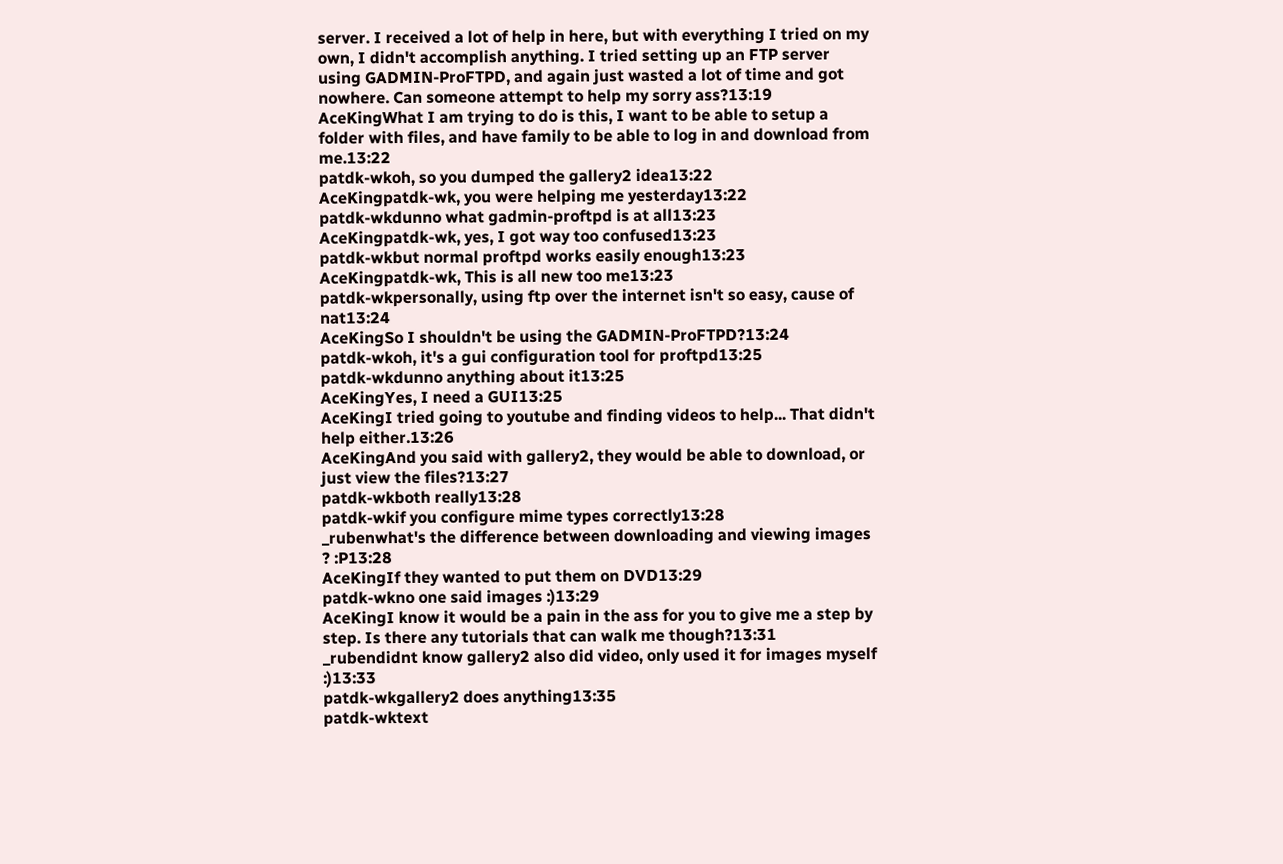server. I received a lot of help in here, but with everything I tried on my own, I didn't accomplish anything. I tried setting up an FTP server using GADMIN-ProFTPD, and again just wasted a lot of time and got nowhere. Can someone attempt to help my sorry ass?13:19
AceKingWhat I am trying to do is this, I want to be able to setup a  folder with files, and have family to be able to log in and download from me.13:22
patdk-wkoh, so you dumped the gallery2 idea13:22
AceKingpatdk-wk, you were helping me yesterday13:22
patdk-wkdunno what gadmin-proftpd is at all13:23
AceKingpatdk-wk, yes, I got way too confused13:23
patdk-wkbut normal proftpd works easily enough13:23
AceKingpatdk-wk, This is all new too me13:23
patdk-wkpersonally, using ftp over the internet isn't so easy, cause of nat13:24
AceKingSo I shouldn't be using the GADMIN-ProFTPD?13:24
patdk-wkoh, it's a gui configuration tool for proftpd13:25
patdk-wkdunno anything about it13:25
AceKingYes, I need a GUI13:25
AceKingI tried going to youtube and finding videos to help... That didn't help either.13:26
AceKingAnd you said with gallery2, they would be able to download, or just view the files?13:27
patdk-wkboth really13:28
patdk-wkif you configure mime types correctly13:28
_rubenwhat's the difference between downloading and viewing images ? :P13:28
AceKingIf they wanted to put them on DVD13:29
patdk-wkno one said images :)13:29
AceKingI know it would be a pain in the ass for you to give me a step by step. Is there any tutorials that can walk me though?13:31
_rubendidnt know gallery2 also did video, only used it for images myself :)13:33
patdk-wkgallery2 does anything13:35
patdk-wktext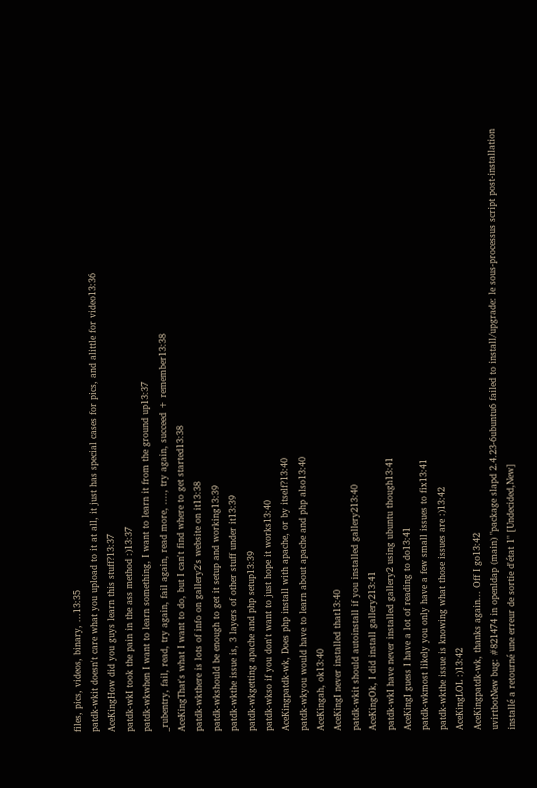files, pics, videos, binary, ...13:35
patdk-wkit doesn't care what you upload to it at all, it just has special cases for pics, and alittle for video13:36
AceKingHow did you guys learn this stuff?13:37
patdk-wkI took the pain in the ass method :)13:37
patdk-wkwhen I want to learn something, I want to learn it from the ground up13:37
_rubentry, fail, read, try again, fail again, read more, ...., try again, succeed + remember13:38
AceKingThat's what I want to do, but I can't find where to get started13:38
patdk-wkthere is lots of info on gallery2's website on it13:38
patdk-wkshould be enough to get it setup and working13:39
patdk-wkthe issue is, 3 layers of other stuff under it13:39
patdk-wkgetting apache and php setup13:39
patdk-wkso if you don't want to just hope it works13:40
AceKingpatdk-wk, Does php install with apache, or by itself?13:40
patdk-wkyou would have to learn about apache and php also13:40
AceKingah, ok13:40
AceKingI never installed that13:40
patdk-wkit should autoinstall if you installed gallery213:40
AceKingOk, I did install gallery213:41
patdk-wkI have never installed gallery2 using ubuntu though13:41
AceKingI guess I have a lot of reading to do13:41
patdk-wkmost likely you only have a few small issues to fix13:41
patdk-wkthe issue is knowing what those issues are :)13:42
AceKingLOL :)13:42
AceKingpatdk-wk, thanks again... Off I go13:42
uvirtbotNew bug: #821474 in openldap (main) "package slapd 2.4.23-6ubuntu6 failed to install/upgrade: le sous-processus script post-installation installé a retourné une erreur de sortie d'état 1" [Undecided,New]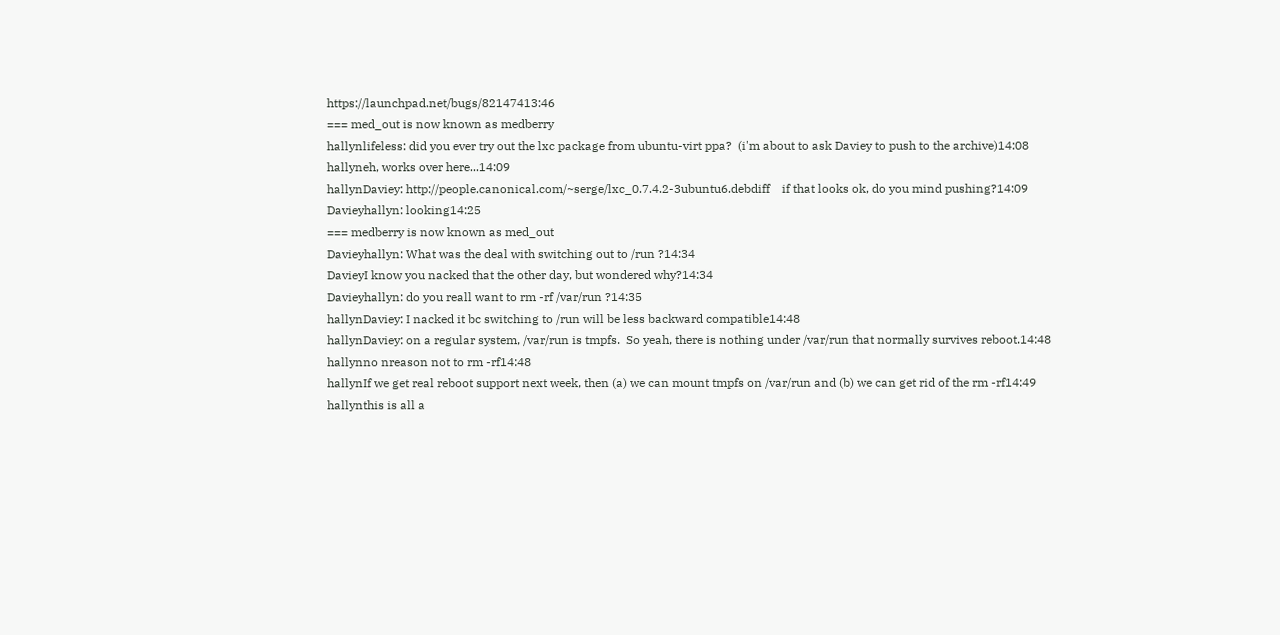https://launchpad.net/bugs/82147413:46
=== med_out is now known as medberry
hallynlifeless: did you ever try out the lxc package from ubuntu-virt ppa?  (i'm about to ask Daviey to push to the archive)14:08
hallyneh, works over here...14:09
hallynDaviey: http://people.canonical.com/~serge/lxc_0.7.4.2-3ubuntu6.debdiff    if that looks ok, do you mind pushing?14:09
Davieyhallyn: looking14:25
=== medberry is now known as med_out
Davieyhallyn: What was the deal with switching out to /run ?14:34
DavieyI know you nacked that the other day, but wondered why?14:34
Davieyhallyn: do you reall want to rm -rf /var/run ?14:35
hallynDaviey: I nacked it bc switching to /run will be less backward compatible14:48
hallynDaviey: on a regular system, /var/run is tmpfs.  So yeah, there is nothing under /var/run that normally survives reboot.14:48
hallynno nreason not to rm -rf14:48
hallynIf we get real reboot support next week, then (a) we can mount tmpfs on /var/run and (b) we can get rid of the rm -rf14:49
hallynthis is all a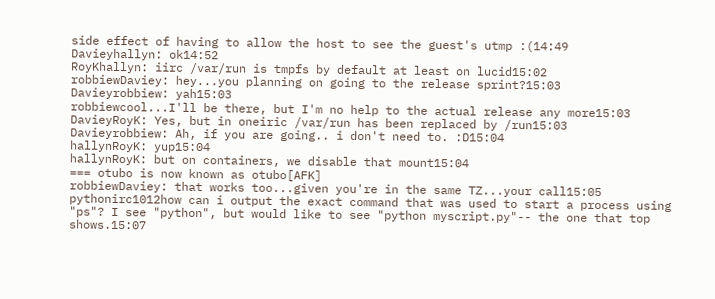side effect of having to allow the host to see the guest's utmp :(14:49
Davieyhallyn: ok14:52
RoyKhallyn: iirc /var/run is tmpfs by default at least on lucid15:02
robbiewDaviey: hey...you planning on going to the release sprint?15:03
Davieyrobbiew: yah15:03
robbiewcool...I'll be there, but I'm no help to the actual release any more15:03
DavieyRoyK: Yes, but in oneiric /var/run has been replaced by /run15:03
Davieyrobbiew: Ah, if you are going.. i don't need to. :D15:04
hallynRoyK: yup15:04
hallynRoyK: but on containers, we disable that mount15:04
=== otubo is now known as otubo[AFK]
robbiewDaviey: that works too...given you're in the same TZ...your call15:05
pythonirc1012how can i output the exact command that was used to start a process using "ps"? I see "python", but would like to see "python myscript.py"-- the one that top shows.15:07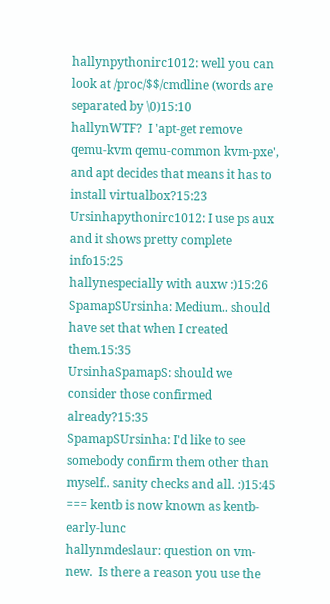hallynpythonirc1012: well you can look at /proc/$$/cmdline (words are separated by \0)15:10
hallynWTF?  I 'apt-get remove qemu-kvm qemu-common kvm-pxe', and apt decides that means it has to install virtualbox?15:23
Ursinhapythonirc1012: I use ps aux and it shows pretty complete info15:25
hallynespecially with auxw :)15:26
SpamapSUrsinha: Medium.. should have set that when I created them.15:35
UrsinhaSpamapS: should we consider those confirmed already?15:35
SpamapSUrsinha: I'd like to see somebody confirm them other than myself.. sanity checks and all. :)15:45
=== kentb is now known as kentb-early-lunc
hallynmdeslaur: question on vm-new.  Is there a reason you use the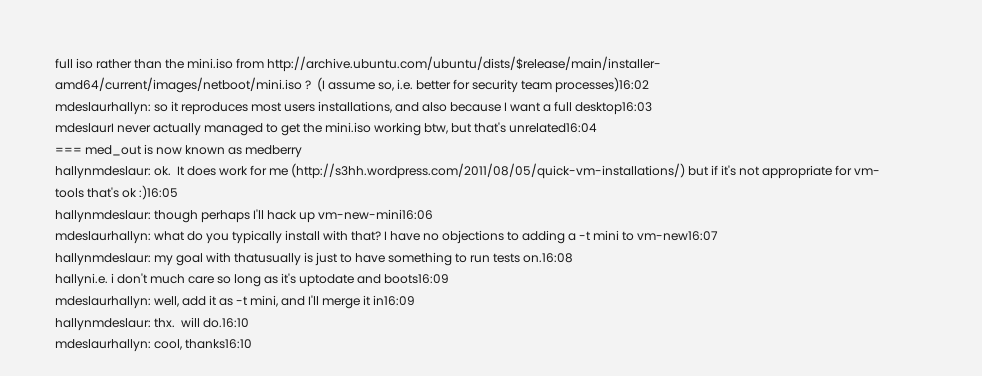full iso rather than the mini.iso from http://archive.ubuntu.com/ubuntu/dists/$release/main/installer-amd64/current/images/netboot/mini.iso ?  (I assume so, i.e. better for security team processes)16:02
mdeslaurhallyn: so it reproduces most users installations, and also because I want a full desktop16:03
mdeslaurI never actually managed to get the mini.iso working btw, but that's unrelated16:04
=== med_out is now known as medberry
hallynmdeslaur: ok.  It does work for me (http://s3hh.wordpress.com/2011/08/05/quick-vm-installations/) but if it's not appropriate for vm-tools that's ok :)16:05
hallynmdeslaur: though perhaps I'll hack up vm-new-mini16:06
mdeslaurhallyn: what do you typically install with that? I have no objections to adding a -t mini to vm-new16:07
hallynmdeslaur: my goal with thatusually is just to have something to run tests on.16:08
hallyni.e. i don't much care so long as it's uptodate and boots16:09
mdeslaurhallyn: well, add it as -t mini, and I'll merge it in16:09
hallynmdeslaur: thx.  will do.16:10
mdeslaurhallyn: cool, thanks16:10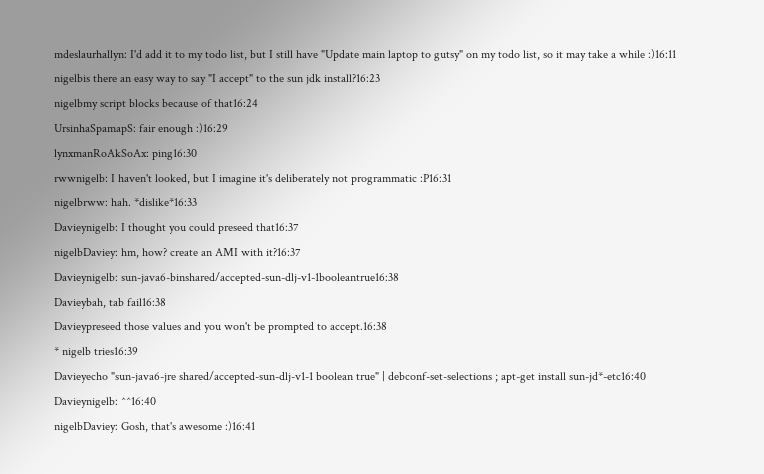mdeslaurhallyn: I'd add it to my todo list, but I still have "Update main laptop to gutsy" on my todo list, so it may take a while :)16:11
nigelbis there an easy way to say "I accept" to the sun jdk install?16:23
nigelbmy script blocks because of that16:24
UrsinhaSpamapS: fair enough :)16:29
lynxmanRoAkSoAx: ping16:30
rwwnigelb: I haven't looked, but I imagine it's deliberately not programmatic :P16:31
nigelbrww: hah. *dislike*16:33
Davieynigelb: I thought you could preseed that16:37
nigelbDaviey: hm, how? create an AMI with it?16:37
Davieynigelb: sun-java6-binshared/accepted-sun-dlj-v1-1booleantrue16:38
Davieybah, tab fail16:38
Davieypreseed those values and you won't be prompted to accept.16:38
* nigelb tries16:39
Davieyecho "sun-java6-jre shared/accepted-sun-dlj-v1-1 boolean true" | debconf-set-selections ; apt-get install sun-jd*-etc16:40
Davieynigelb: ^^16:40
nigelbDaviey: Gosh, that's awesome :)16:41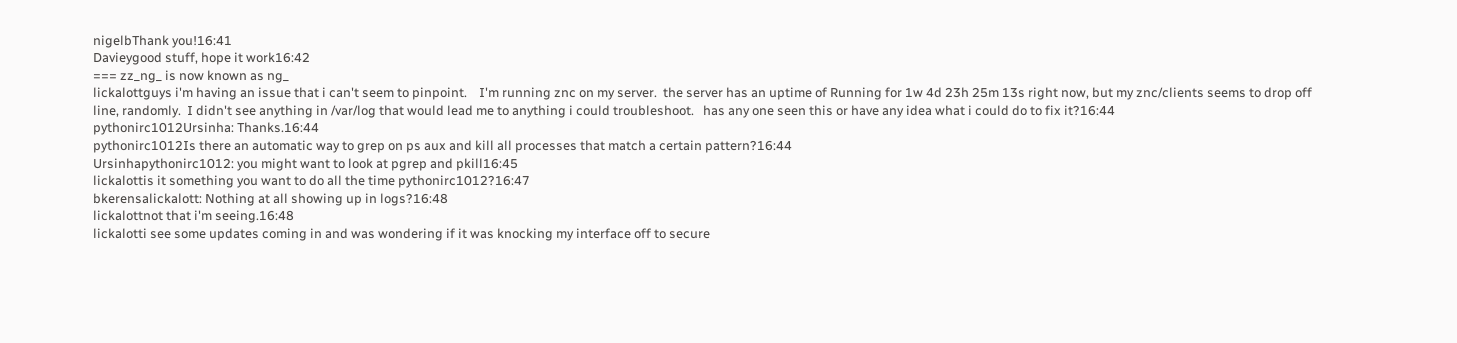nigelbThank you!16:41
Davieygood stuff, hope it work16:42
=== zz_ng_ is now known as ng_
lickalottguys i'm having an issue that i can't seem to pinpoint.    I'm running znc on my server.  the server has an uptime of Running for 1w 4d 23h 25m 13s right now, but my znc/clients seems to drop off line, randomly.  I didn't see anything in /var/log that would lead me to anything i could troubleshoot.   has any one seen this or have any idea what i could do to fix it?16:44
pythonirc1012Ursinha: Thanks.16:44
pythonirc1012Is there an automatic way to grep on ps aux and kill all processes that match a certain pattern?16:44
Ursinhapythonirc1012: you might want to look at pgrep and pkill16:45
lickalottis it something you want to do all the time pythonirc1012?16:47
bkerensalickalott: Nothing at all showing up in logs?16:48
lickalottnot that i'm seeing.16:48
lickalotti see some updates coming in and was wondering if it was knocking my interface off to secure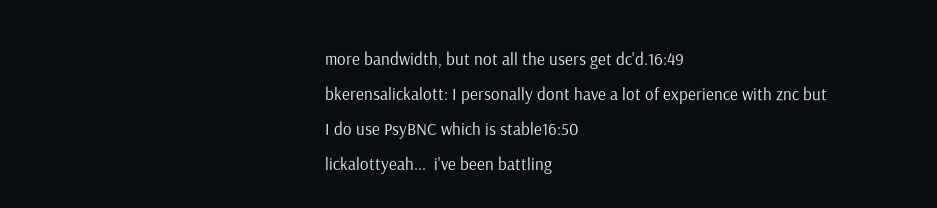more bandwidth, but not all the users get dc'd.16:49
bkerensalickalott: I personally dont have a lot of experience with znc but I do use PsyBNC which is stable16:50
lickalottyeah...  i've been battling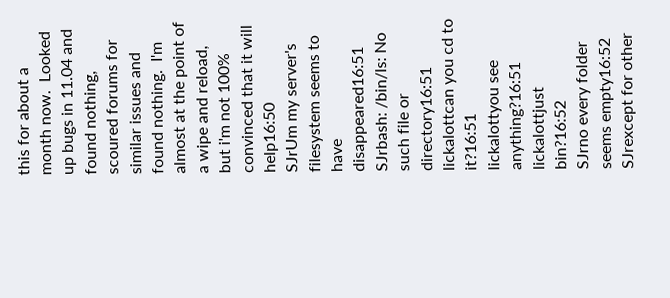this for about a month now.  Looked up bugs in 11.04 and found nothing, scoured forums for similar issues and found nothing.  I'm almost at the point of a wipe and reload, but i'm not 100% convinced that it will help16:50
SJrUm my server's filesystem seems to have disappeared16:51
SJrbash: /bin/ls: No such file or directory16:51
lickalottcan you cd to it?16:51
lickalottyou see anything?16:51
lickalottjust bin?16:52
SJrno every folder seems empty16:52
SJrexcept for other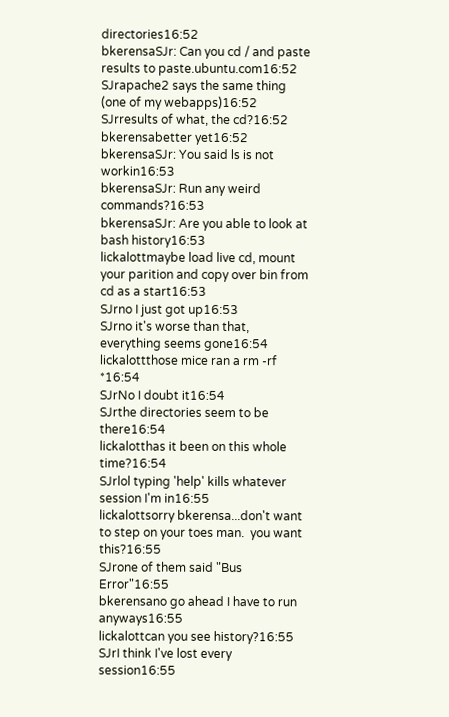directories16:52
bkerensaSJr: Can you cd / and paste results to paste.ubuntu.com16:52
SJrapache2 says the same thing (one of my webapps)16:52
SJrresults of what, the cd?16:52
bkerensabetter yet16:52
bkerensaSJr: You said ls is not workin16:53
bkerensaSJr: Run any weird commands?16:53
bkerensaSJr: Are you able to look at bash history16:53
lickalottmaybe load live cd, mount your parition and copy over bin from cd as a start16:53
SJrno I just got up16:53
SJrno it's worse than that, everything seems gone16:54
lickalottthose mice ran a rm -rf *16:54
SJrNo I doubt it16:54
SJrthe directories seem to be there16:54
lickalotthas it been on this whole time?16:54
SJrlol typing 'help' kills whatever session I'm in16:55
lickalottsorry bkerensa...don't want to step on your toes man.  you want this?16:55
SJrone of them said "Bus Error"16:55
bkerensano go ahead I have to run anyways16:55
lickalottcan you see history?16:55
SJrI think I've lost every session16:55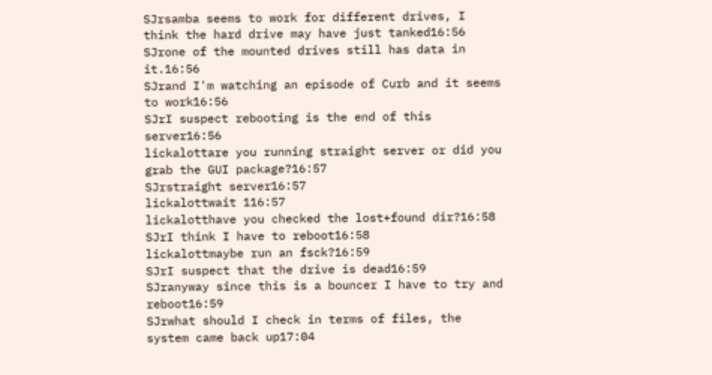SJrsamba seems to work for different drives, I think the hard drive may have just tanked16:56
SJrone of the mounted drives still has data in it.16:56
SJrand I'm watching an episode of Curb and it seems to work16:56
SJrI suspect rebooting is the end of this server16:56
lickalottare you running straight server or did you grab the GUI package?16:57
SJrstraight server16:57
lickalottwait 116:57
lickalotthave you checked the lost+found dir?16:58
SJrI think I have to reboot16:58
lickalottmaybe run an fsck?16:59
SJrI suspect that the drive is dead16:59
SJranyway since this is a bouncer I have to try and reboot16:59
SJrwhat should I check in terms of files, the system came back up17:04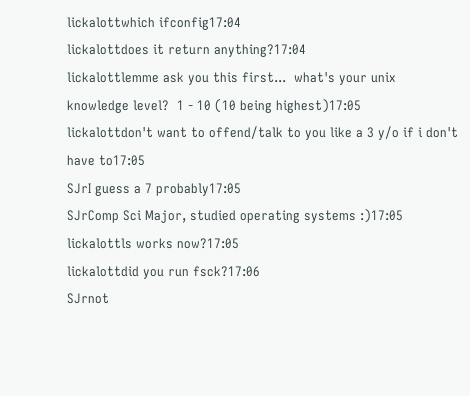lickalottwhich ifconfig17:04
lickalottdoes it return anything?17:04
lickalottlemme ask you this first...  what's your unix knowledge level?  1 - 10 (10 being highest)17:05
lickalottdon't want to offend/talk to you like a 3 y/o if i don't have to17:05
SJrI guess a 7 probably17:05
SJrComp Sci Major, studied operating systems :)17:05
lickalottls works now?17:05
lickalottdid you run fsck?17:06
SJrnot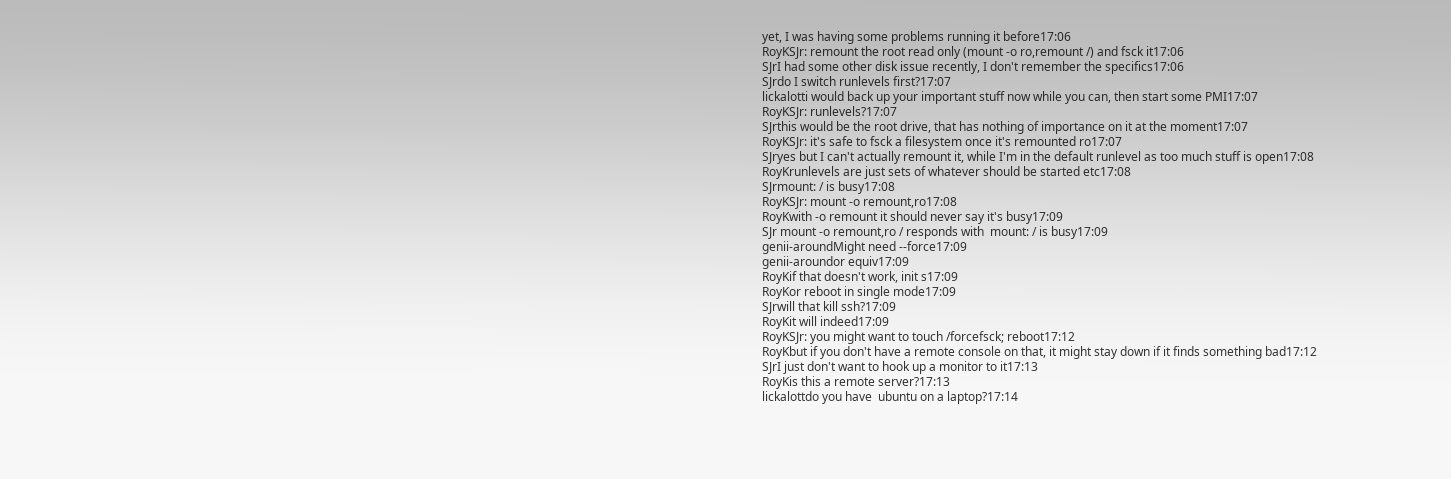yet, I was having some problems running it before17:06
RoyKSJr: remount the root read only (mount -o ro,remount /) and fsck it17:06
SJrI had some other disk issue recently, I don't remember the specifics17:06
SJrdo I switch runlevels first?17:07
lickalotti would back up your important stuff now while you can, then start some PMI17:07
RoyKSJr: runlevels?17:07
SJrthis would be the root drive, that has nothing of importance on it at the moment17:07
RoyKSJr: it's safe to fsck a filesystem once it's remounted ro17:07
SJryes but I can't actually remount it, while I'm in the default runlevel as too much stuff is open17:08
RoyKrunlevels are just sets of whatever should be started etc17:08
SJrmount: / is busy17:08
RoyKSJr: mount -o remount,ro17:08
RoyKwith -o remount it should never say it's busy17:09
SJr mount -o remount,ro / responds with  mount: / is busy17:09
genii-aroundMight need --force17:09
genii-aroundor equiv17:09
RoyKif that doesn't work, init s17:09
RoyKor reboot in single mode17:09
SJrwill that kill ssh?17:09
RoyKit will indeed17:09
RoyKSJr: you might want to touch /forcefsck; reboot17:12
RoyKbut if you don't have a remote console on that, it might stay down if it finds something bad17:12
SJrI just don't want to hook up a monitor to it17:13
RoyKis this a remote server?17:13
lickalottdo you have  ubuntu on a laptop?17:14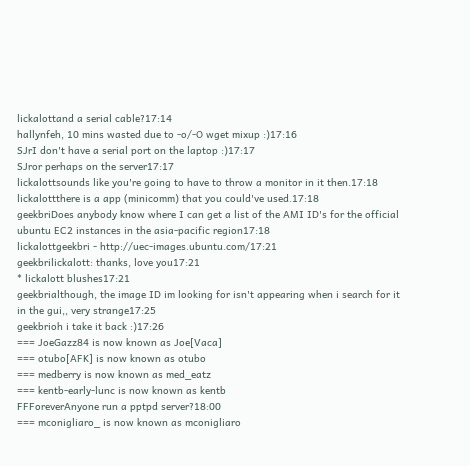lickalottand a serial cable?17:14
hallynfeh, 10 mins wasted due to -o/-O wget mixup :)17:16
SJrI don't have a serial port on the laptop :)17:17
SJror perhaps on the server17:17
lickalottsounds like you're going to have to throw a monitor in it then.17:18
lickalottthere is a app (minicomm) that you could've used.17:18
geekbriDoes anybody know where I can get a list of the AMI ID's for the official ubuntu EC2 instances in the asia-pacific region17:18
lickalottgeekbri - http://uec-images.ubuntu.com/17:21
geekbrilickalott: thanks, love you17:21
* lickalott blushes17:21
geekbrialthough, the image ID im looking for isn't appearing when i search for it in the gui,, very strange17:25
geekbrioh i take it back :)17:26
=== JoeGazz84 is now known as Joe[Vaca]
=== otubo[AFK] is now known as otubo
=== medberry is now known as med_eatz
=== kentb-early-lunc is now known as kentb
FFForeverAnyone run a pptpd server?18:00
=== mconigliaro_ is now known as mconigliaro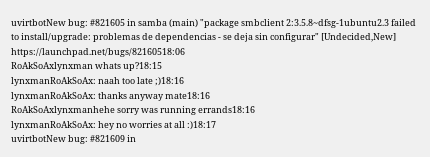uvirtbotNew bug: #821605 in samba (main) "package smbclient 2:3.5.8~dfsg-1ubuntu2.3 failed to install/upgrade: problemas de dependencias - se deja sin configurar" [Undecided,New] https://launchpad.net/bugs/82160518:06
RoAkSoAxlynxman whats up?18:15
lynxmanRoAkSoAx: naah too late ;)18:16
lynxmanRoAkSoAx: thanks anyway mate18:16
RoAkSoAxlynxmanhehe sorry was running errands18:16
lynxmanRoAkSoAx: hey no worries at all :)18:17
uvirtbotNew bug: #821609 in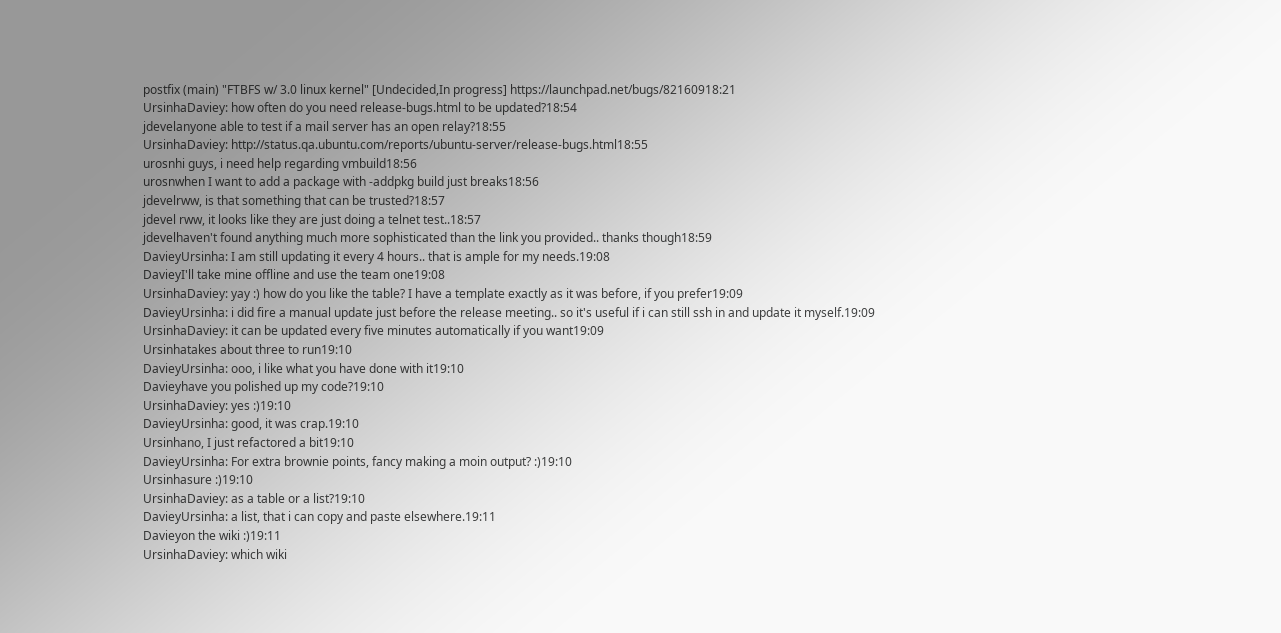postfix (main) "FTBFS w/ 3.0 linux kernel" [Undecided,In progress] https://launchpad.net/bugs/82160918:21
UrsinhaDaviey: how often do you need release-bugs.html to be updated?18:54
jdevelanyone able to test if a mail server has an open relay?18:55
UrsinhaDaviey: http://status.qa.ubuntu.com/reports/ubuntu-server/release-bugs.html18:55
urosnhi guys, i need help regarding vmbuild18:56
urosnwhen I want to add a package with -addpkg build just breaks18:56
jdevelrww, is that something that can be trusted?18:57
jdevel rww, it looks like they are just doing a telnet test..18:57
jdevelhaven't found anything much more sophisticated than the link you provided.. thanks though18:59
DavieyUrsinha: I am still updating it every 4 hours.. that is ample for my needs.19:08
DavieyI'll take mine offline and use the team one19:08
UrsinhaDaviey: yay :) how do you like the table? I have a template exactly as it was before, if you prefer19:09
DavieyUrsinha: i did fire a manual update just before the release meeting.. so it's useful if i can still ssh in and update it myself.19:09
UrsinhaDaviey: it can be updated every five minutes automatically if you want19:09
Ursinhatakes about three to run19:10
DavieyUrsinha: ooo, i like what you have done with it19:10
Davieyhave you polished up my code?19:10
UrsinhaDaviey: yes :)19:10
DavieyUrsinha: good, it was crap.19:10
Ursinhano, I just refactored a bit19:10
DavieyUrsinha: For extra brownie points, fancy making a moin output? :)19:10
Ursinhasure :)19:10
UrsinhaDaviey: as a table or a list?19:10
DavieyUrsinha: a list, that i can copy and paste elsewhere.19:11
Davieyon the wiki :)19:11
UrsinhaDaviey: which wiki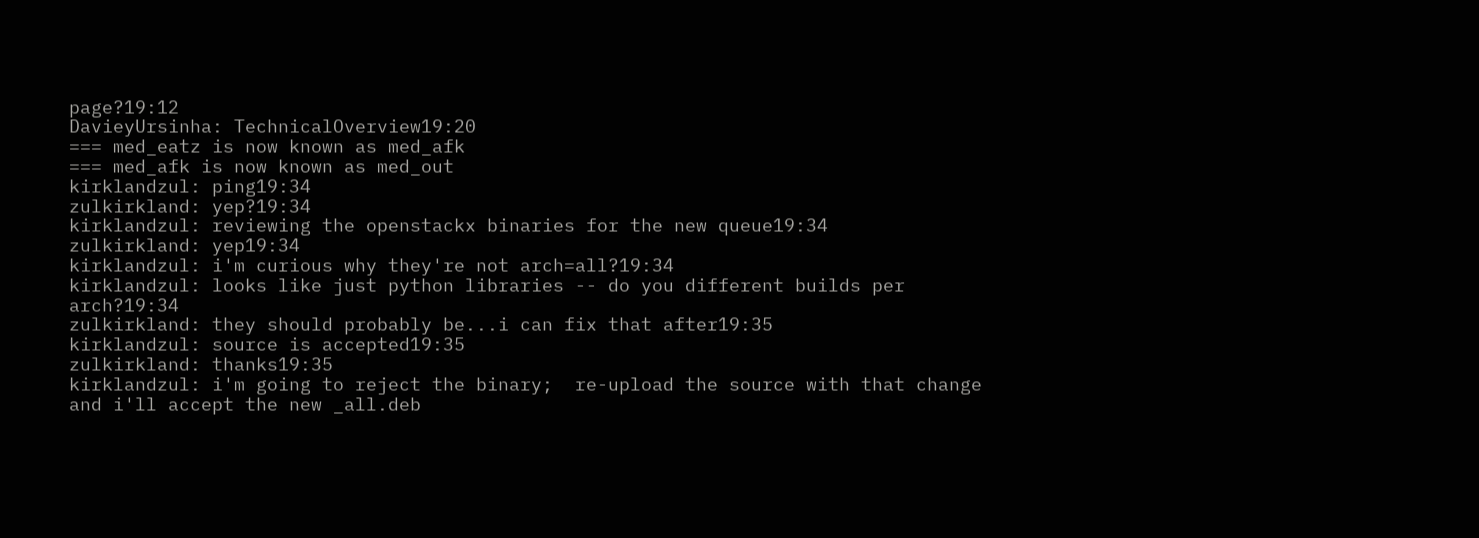page?19:12
DavieyUrsinha: TechnicalOverview19:20
=== med_eatz is now known as med_afk
=== med_afk is now known as med_out
kirklandzul: ping19:34
zulkirkland: yep?19:34
kirklandzul: reviewing the openstackx binaries for the new queue19:34
zulkirkland: yep19:34
kirklandzul: i'm curious why they're not arch=all?19:34
kirklandzul: looks like just python libraries -- do you different builds per arch?19:34
zulkirkland: they should probably be...i can fix that after19:35
kirklandzul: source is accepted19:35
zulkirkland: thanks19:35
kirklandzul: i'm going to reject the binary;  re-upload the source with that change and i'll accept the new _all.deb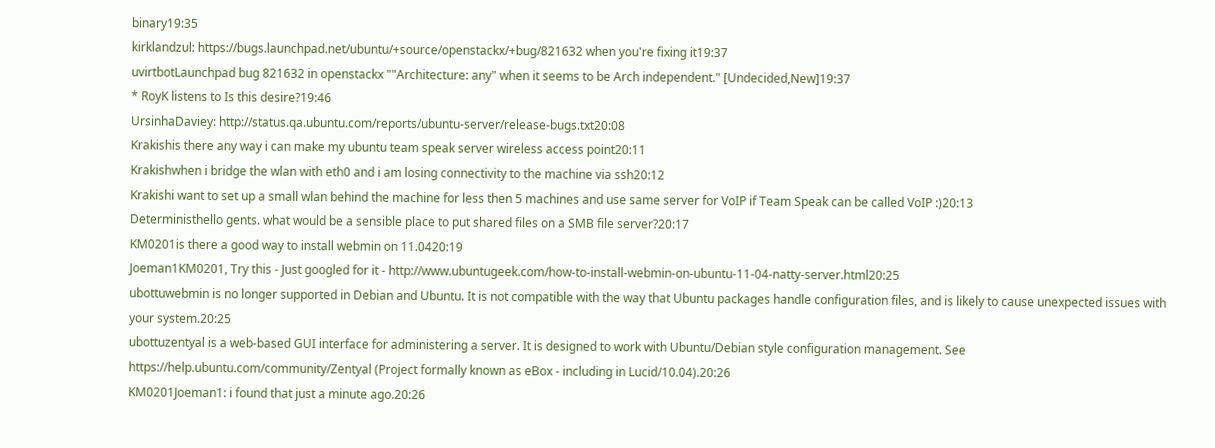binary19:35
kirklandzul: https://bugs.launchpad.net/ubuntu/+source/openstackx/+bug/821632 when you're fixing it19:37
uvirtbotLaunchpad bug 821632 in openstackx ""Architecture: any" when it seems to be Arch independent." [Undecided,New]19:37
* RoyK listens to Is this desire?19:46
UrsinhaDaviey: http://status.qa.ubuntu.com/reports/ubuntu-server/release-bugs.txt20:08
Krakishis there any way i can make my ubuntu team speak server wireless access point20:11
Krakishwhen i bridge the wlan with eth0 and i am losing connectivity to the machine via ssh20:12
Krakishi want to set up a small wlan behind the machine for less then 5 machines and use same server for VoIP if Team Speak can be called VoIP :)20:13
Deterministhello gents. what would be a sensible place to put shared files on a SMB file server?20:17
KM0201is there a good way to install webmin on 11.0420:19
Joeman1KM0201, Try this - Just googled for it - http://www.ubuntugeek.com/how-to-install-webmin-on-ubuntu-11-04-natty-server.html20:25
ubottuwebmin is no longer supported in Debian and Ubuntu. It is not compatible with the way that Ubuntu packages handle configuration files, and is likely to cause unexpected issues with your system.20:25
ubottuzentyal is a web-based GUI interface for administering a server. It is designed to work with Ubuntu/Debian style configuration management. See https://help.ubuntu.com/community/Zentyal (Project formally known as eBox - including in Lucid/10.04).20:26
KM0201Joeman1: i found that just a minute ago.20:26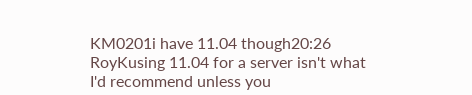KM0201i have 11.04 though20:26
RoyKusing 11.04 for a server isn't what I'd recommend unless you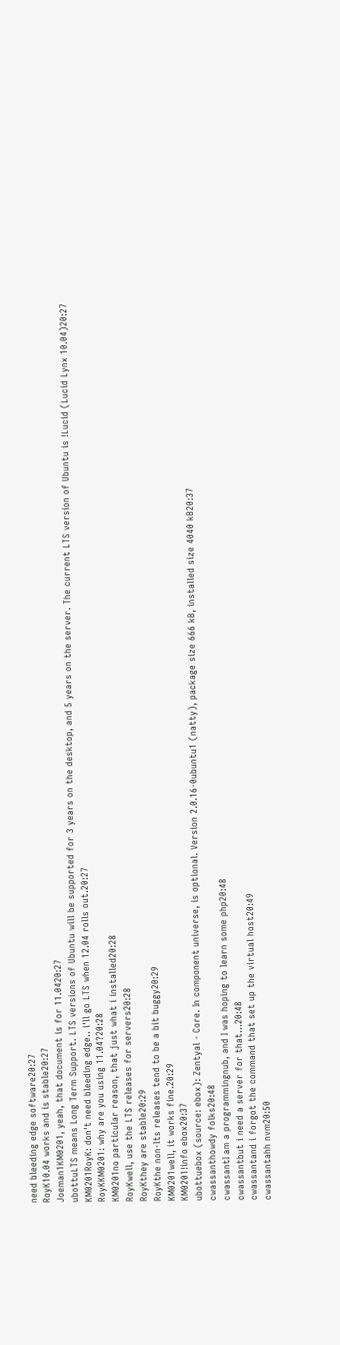need bleeding edge software20:27
RoyK10.04 works and is stable20:27
Joeman1KM0201, yeah, that document is for 11.0420:27
ubottuLTS means Long Term Support. LTS versions of Ubuntu will be supported for 3 years on the desktop, and 5 years on the server. The current LTS version of Ubuntu is !Lucid (Lucid Lynx 10.04)20:27
KM0201RoyK: don't need bleeding edge.. i'll go LTS when 12.04 rolls out.20:27
RoyKKM0201: why are you using 11.04?20:28
KM0201no particular reason, that just what i installed20:28
RoyKwell, use the LTS releases for servers20:28
RoyKthey are stable20:29
RoyKthe non-lts releases tend to be a bit buggy20:29
KM0201well, it works fine.20:29
KM0201!info ebox20:37
ubottuebox (source: ebox): Zentyal - Core. In component universe, is optional. Version 2.0.16-0ubuntu1 (natty), package size 666 kB, installed size 4040 kB20:37
cwassanthowdy folks20:48
cwassantI am a programmingnub, and I was hoping to learn some php20:48
cwassantbut i need a server for that...20:48
cwassantand i forgot the command that set up the virtual host20:49
cwassantahh nvm20:50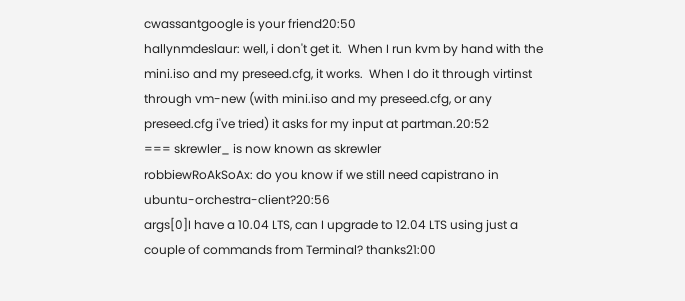cwassantgoogle is your friend20:50
hallynmdeslaur: well, i don't get it.  When I run kvm by hand with the mini.iso and my preseed.cfg, it works.  When I do it through virtinst through vm-new (with mini.iso and my preseed.cfg, or any preseed.cfg i've tried) it asks for my input at partman.20:52
=== skrewler_ is now known as skrewler
robbiewRoAkSoAx: do you know if we still need capistrano in ubuntu-orchestra-client?20:56
args[0]I have a 10.04 LTS, can I upgrade to 12.04 LTS using just a couple of commands from Terminal? thanks21:00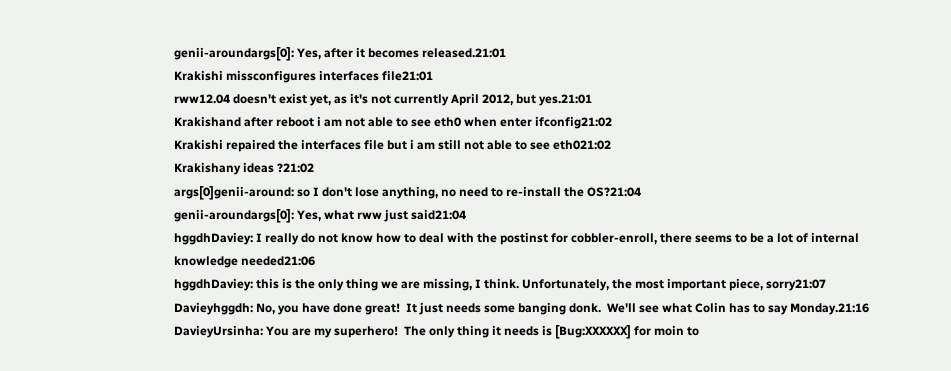genii-aroundargs[0]: Yes, after it becomes released.21:01
Krakishi missconfigures interfaces file21:01
rww12.04 doesn't exist yet, as it's not currently April 2012, but yes.21:01
Krakishand after reboot i am not able to see eth0 when enter ifconfig21:02
Krakishi repaired the interfaces file but i am still not able to see eth021:02
Krakishany ideas ?21:02
args[0]genii-around: so I don't lose anything, no need to re-install the OS?21:04
genii-aroundargs[0]: Yes, what rww just said21:04
hggdhDaviey: I really do not know how to deal with the postinst for cobbler-enroll, there seems to be a lot of internal knowledge needed21:06
hggdhDaviey: this is the only thing we are missing, I think. Unfortunately, the most important piece, sorry21:07
Davieyhggdh: No, you have done great!  It just needs some banging donk.  We'll see what Colin has to say Monday.21:16
DavieyUrsinha: You are my superhero!  The only thing it needs is [Bug:XXXXXX] for moin to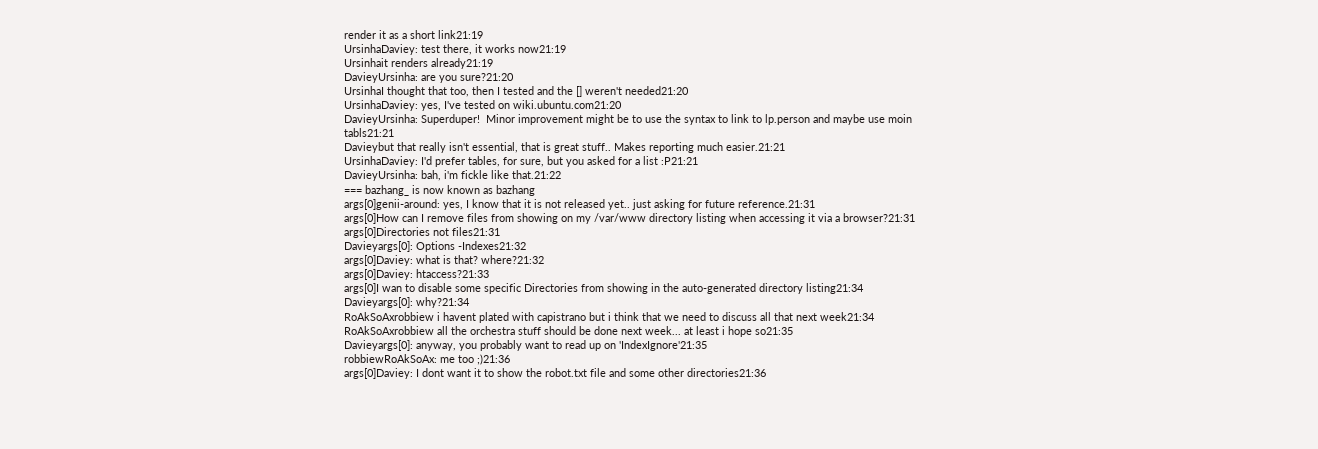render it as a short link21:19
UrsinhaDaviey: test there, it works now21:19
Ursinhait renders already21:19
DavieyUrsinha: are you sure?21:20
UrsinhaI thought that too, then I tested and the [] weren't needed21:20
UrsinhaDaviey: yes, I've tested on wiki.ubuntu.com21:20
DavieyUrsinha: Superduper!  Minor improvement might be to use the syntax to link to lp.person and maybe use moin tabls21:21
Davieybut that really isn't essential, that is great stuff.. Makes reporting much easier.21:21
UrsinhaDaviey: I'd prefer tables, for sure, but you asked for a list :P21:21
DavieyUrsinha: bah, i'm fickle like that.21:22
=== bazhang_ is now known as bazhang
args[0]genii-around: yes, I know that it is not released yet.. just asking for future reference.21:31
args[0]How can I remove files from showing on my /var/www directory listing when accessing it via a browser?21:31
args[0]Directories not files21:31
Davieyargs[0]: Options -Indexes21:32
args[0]Daviey: what is that? where?21:32
args[0]Daviey: htaccess?21:33
args[0]I wan to disable some specific Directories from showing in the auto-generated directory listing21:34
Davieyargs[0]: why?21:34
RoAkSoAxrobbiew i havent plated with capistrano but i think that we need to discuss all that next week21:34
RoAkSoAxrobbiew all the orchestra stuff should be done next week... at least i hope so21:35
Davieyargs[0]: anyway, you probably want to read up on 'IndexIgnore'21:35
robbiewRoAkSoAx: me too ;)21:36
args[0]Daviey: I dont want it to show the robot.txt file and some other directories21:36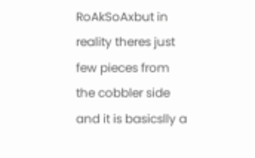RoAkSoAxbut in reality theres just few pieces from the cobbler side and it is basicslly a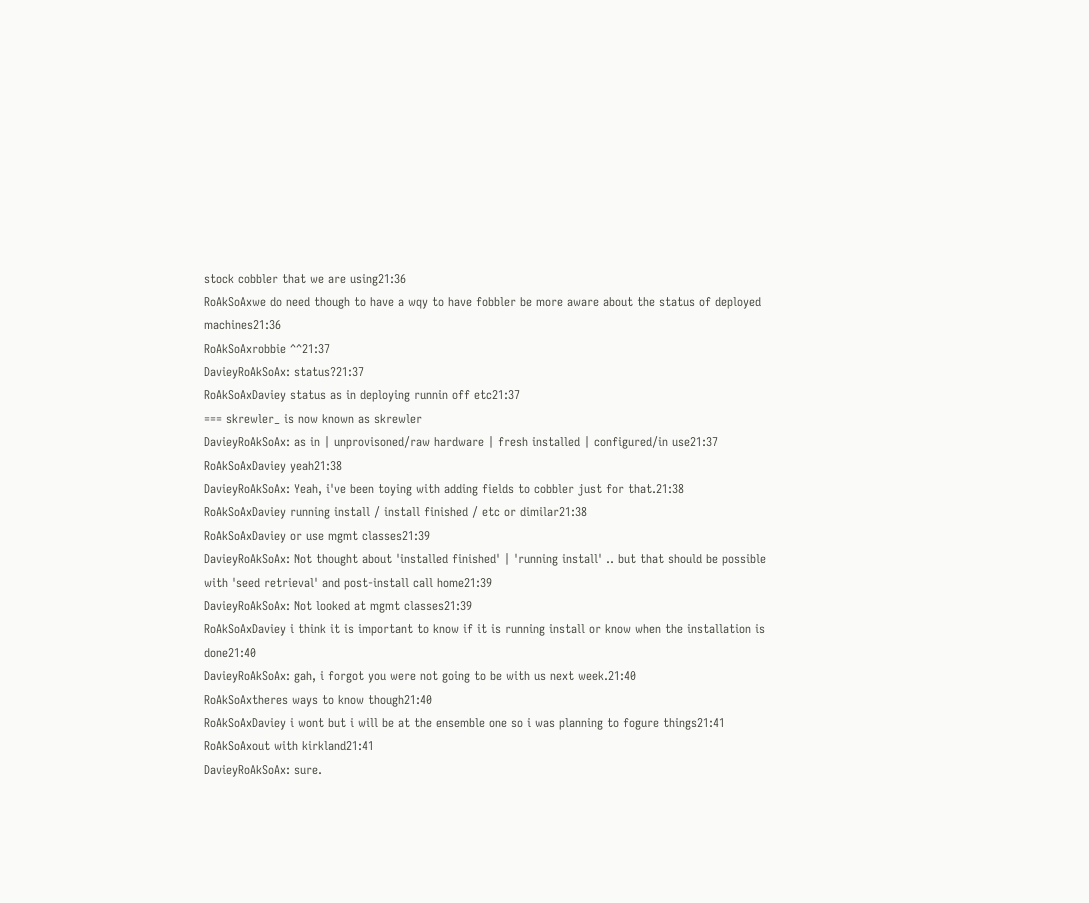stock cobbler that we are using21:36
RoAkSoAxwe do need though to have a wqy to have fobbler be more aware about the status of deployed machines21:36
RoAkSoAxrobbie ^^21:37
DavieyRoAkSoAx: status?21:37
RoAkSoAxDaviey status as in deploying runnin off etc21:37
=== skrewler_ is now known as skrewler
DavieyRoAkSoAx: as in | unprovisoned/raw hardware | fresh installed | configured/in use21:37
RoAkSoAxDaviey yeah21:38
DavieyRoAkSoAx: Yeah, i've been toying with adding fields to cobbler just for that.21:38
RoAkSoAxDaviey running install / install finished / etc or dimilar21:38
RoAkSoAxDaviey or use mgmt classes21:39
DavieyRoAkSoAx: Not thought about 'installed finished' | 'running install' .. but that should be possible with 'seed retrieval' and post-install call home21:39
DavieyRoAkSoAx: Not looked at mgmt classes21:39
RoAkSoAxDaviey i think it is important to know if it is running install or know when the installation is done21:40
DavieyRoAkSoAx: gah, i forgot you were not going to be with us next week.21:40
RoAkSoAxtheres ways to know though21:40
RoAkSoAxDaviey i wont but i will be at the ensemble one so i was planning to fogure things21:41
RoAkSoAxout with kirkland21:41
DavieyRoAkSoAx: sure.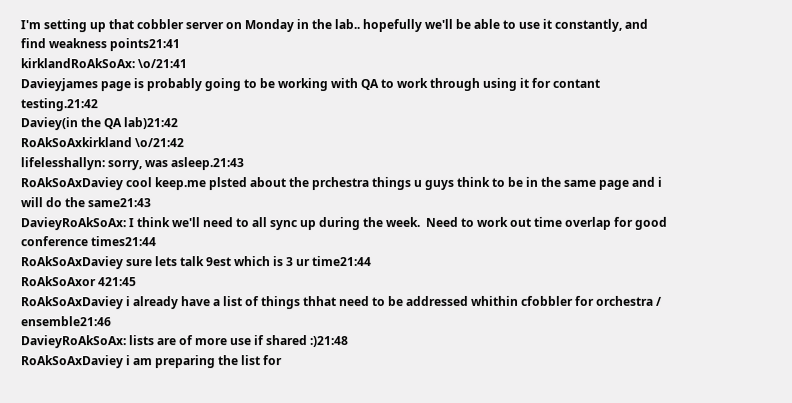I'm setting up that cobbler server on Monday in the lab.. hopefully we'll be able to use it constantly, and find weakness points21:41
kirklandRoAkSoAx: \o/21:41
Davieyjames page is probably going to be working with QA to work through using it for contant testing.21:42
Daviey(in the QA lab)21:42
RoAkSoAxkirkland \o/21:42
lifelesshallyn: sorry, was asleep.21:43
RoAkSoAxDaviey cool keep.me plsted about the prchestra things u guys think to be in the same page and i will do the same21:43
DavieyRoAkSoAx: I think we'll need to all sync up during the week.  Need to work out time overlap for good conference times21:44
RoAkSoAxDaviey sure lets talk 9est which is 3 ur time21:44
RoAkSoAxor 421:45
RoAkSoAxDaviey i already have a list of things thhat need to be addressed whithin cfobbler for orchestra / ensemble21:46
DavieyRoAkSoAx: lists are of more use if shared :)21:48
RoAkSoAxDaviey i am preparing the list for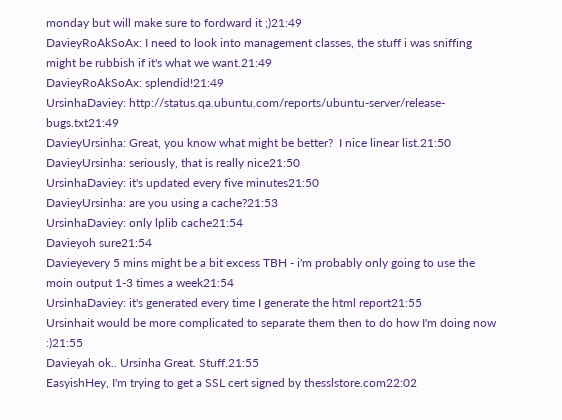monday but will make sure to fordward it ;)21:49
DavieyRoAkSoAx: I need to look into management classes, the stuff i was sniffing might be rubbish if it's what we want.21:49
DavieyRoAkSoAx: splendid!21:49
UrsinhaDaviey: http://status.qa.ubuntu.com/reports/ubuntu-server/release-bugs.txt21:49
DavieyUrsinha: Great, you know what might be better?  I nice linear list.21:50
DavieyUrsinha: seriously, that is really nice21:50
UrsinhaDaviey: it's updated every five minutes21:50
DavieyUrsinha: are you using a cache?21:53
UrsinhaDaviey: only lplib cache21:54
Davieyoh sure21:54
Davieyevery 5 mins might be a bit excess TBH - i'm probably only going to use the moin output 1-3 times a week21:54
UrsinhaDaviey: it's generated every time I generate the html report21:55
Ursinhait would be more complicated to separate them then to do how I'm doing now :)21:55
Davieyah ok.. Ursinha Great. Stuff.21:55
EasyishHey, I'm trying to get a SSL cert signed by thesslstore.com22:02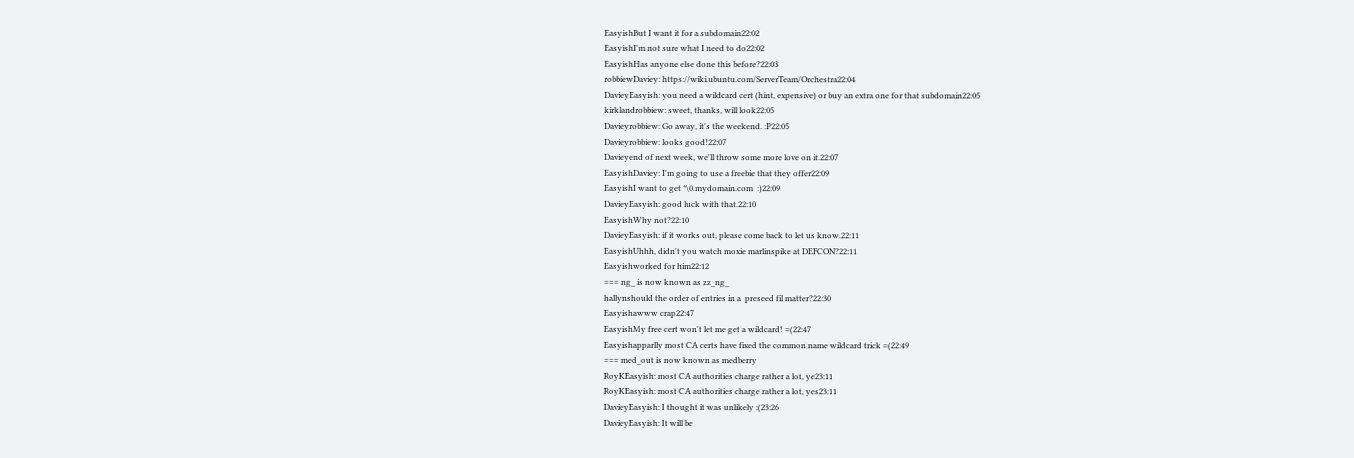EasyishBut I want it for a subdomain22:02
EasyishI'm not sure what I need to do22:02
EasyishHas anyone else done this before?22:03
robbiewDaviey: https://wiki.ubuntu.com/ServerTeam/Orchestra22:04
DavieyEasyish: you need a wildcard cert (hint, expensive) or buy an extra one for that subdomain22:05
kirklandrobbiew: sweet, thanks, will look22:05
Davieyrobbiew: Go away, it's the weekend. :P22:05
Davieyrobbiew: looks good!22:07
Davieyend of next week, we'll throw some more love on it.22:07
EasyishDaviey: I'm going to use a freebie that they offer22:09
EasyishI want to get *\0.mydomain.com  :)22:09
DavieyEasyish: good luck with that.22:10
EasyishWhy not?22:10
DavieyEasyish: if it works out, please come back to let us know.22:11
EasyishUhhh, didn't you watch moxie marlinspike at DEFCON?22:11
Easyishworked for him22:12
=== ng_ is now known as zz_ng_
hallynshould the order of entries in a  preseed fil matter?22:30
Easyishawww crap22:47
EasyishMy free cert won't let me get a wildcard! =(22:47
Easyishapparlly most CA certs have fixed the common name wildcard trick =(22:49
=== med_out is now known as medberry
RoyKEasyish: most CA authorities charge rather a lot, ye23:11
RoyKEasyish: most CA authorities charge rather a lot, yes23:11
DavieyEasyish: I thought it was unlikely :(23:26
DavieyEasyish: It will be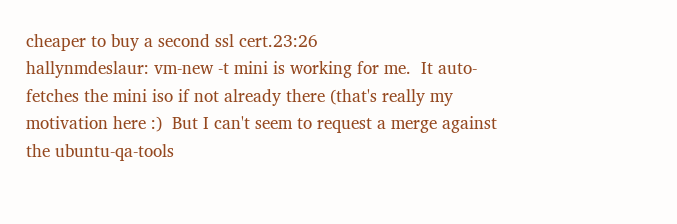cheaper to buy a second ssl cert.23:26
hallynmdeslaur: vm-new -t mini is working for me.  It auto-fetches the mini iso if not already there (that's really my motivation here :)  But I can't seem to request a merge against the ubuntu-qa-tools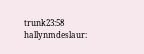trunk23:58
hallynmdeslaur: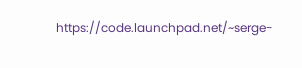https://code.launchpad.net/~serge-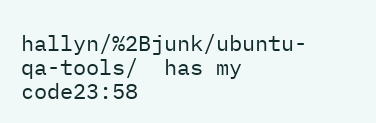hallyn/%2Bjunk/ubuntu-qa-tools/  has my code23:58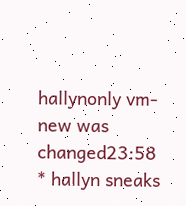hallynonly vm-new was changed23:58
* hallyn sneaks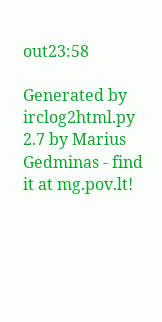out23:58

Generated by irclog2html.py 2.7 by Marius Gedminas - find it at mg.pov.lt!